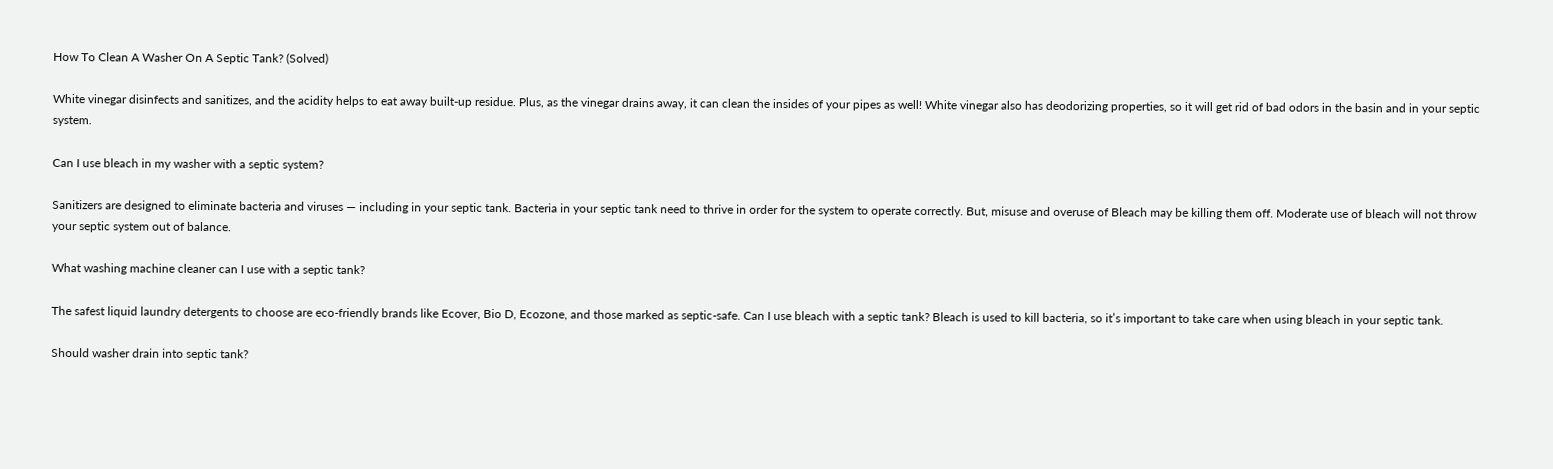How To Clean A Washer On A Septic Tank? (Solved)

White vinegar disinfects and sanitizes, and the acidity helps to eat away built-up residue. Plus, as the vinegar drains away, it can clean the insides of your pipes as well! White vinegar also has deodorizing properties, so it will get rid of bad odors in the basin and in your septic system.

Can I use bleach in my washer with a septic system?

Sanitizers are designed to eliminate bacteria and viruses — including in your septic tank. Bacteria in your septic tank need to thrive in order for the system to operate correctly. But, misuse and overuse of Bleach may be killing them off. Moderate use of bleach will not throw your septic system out of balance.

What washing machine cleaner can I use with a septic tank?

The safest liquid laundry detergents to choose are eco-friendly brands like Ecover, Bio D, Ecozone, and those marked as septic-safe. Can I use bleach with a septic tank? Bleach is used to kill bacteria, so it’s important to take care when using bleach in your septic tank.

Should washer drain into septic tank?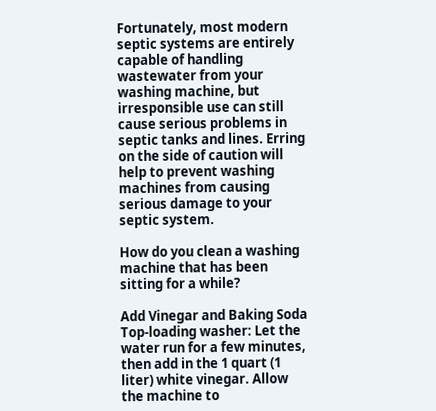Fortunately, most modern septic systems are entirely capable of handling wastewater from your washing machine, but irresponsible use can still cause serious problems in septic tanks and lines. Erring on the side of caution will help to prevent washing machines from causing serious damage to your septic system.

How do you clean a washing machine that has been sitting for a while?

Add Vinegar and Baking Soda Top-loading washer: Let the water run for a few minutes, then add in the 1 quart (1 liter) white vinegar. Allow the machine to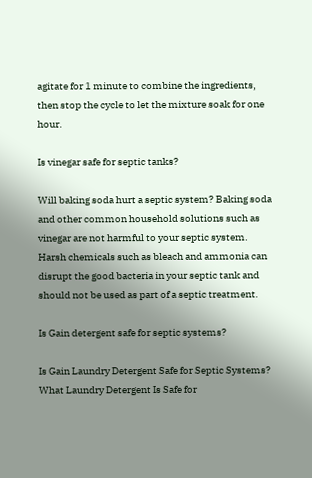agitate for 1 minute to combine the ingredients, then stop the cycle to let the mixture soak for one hour.

Is vinegar safe for septic tanks?

Will baking soda hurt a septic system? Baking soda and other common household solutions such as vinegar are not harmful to your septic system. Harsh chemicals such as bleach and ammonia can disrupt the good bacteria in your septic tank and should not be used as part of a septic treatment.

Is Gain detergent safe for septic systems?

Is Gain Laundry Detergent Safe for Septic Systems? What Laundry Detergent Is Safe for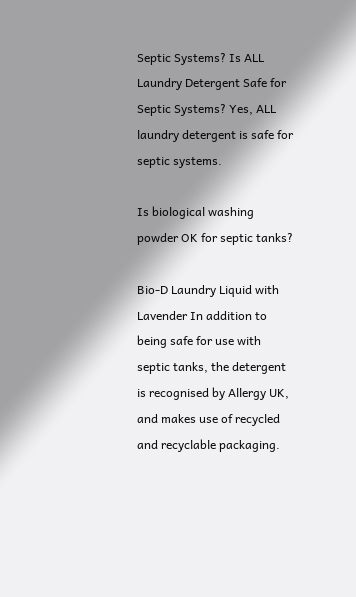Septic Systems? Is ALL Laundry Detergent Safe for Septic Systems? Yes, ALL laundry detergent is safe for septic systems.

Is biological washing powder OK for septic tanks?

Bio-D Laundry Liquid with Lavender In addition to being safe for use with septic tanks, the detergent is recognised by Allergy UK, and makes use of recycled and recyclable packaging.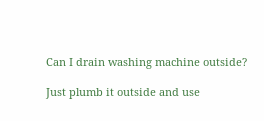Can I drain washing machine outside?

Just plumb it outside and use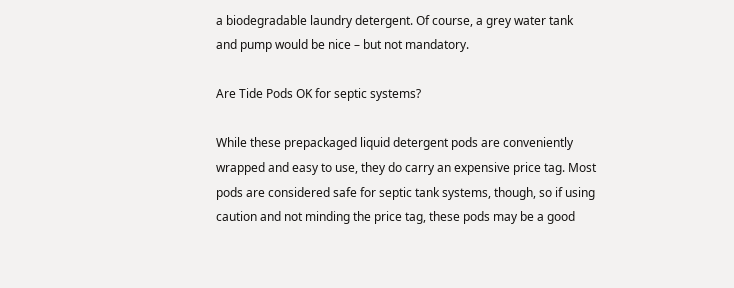a biodegradable laundry detergent. Of course, a grey water tank and pump would be nice – but not mandatory.

Are Tide Pods OK for septic systems?

While these prepackaged liquid detergent pods are conveniently wrapped and easy to use, they do carry an expensive price tag. Most pods are considered safe for septic tank systems, though, so if using caution and not minding the price tag, these pods may be a good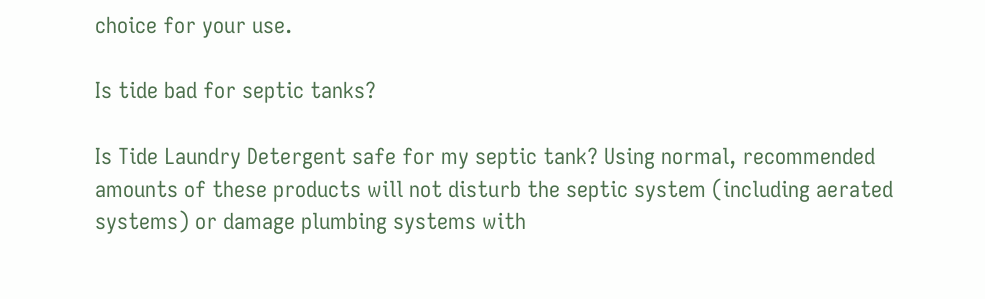choice for your use.

Is tide bad for septic tanks?

Is Tide Laundry Detergent safe for my septic tank? Using normal, recommended amounts of these products will not disturb the septic system (including aerated systems) or damage plumbing systems with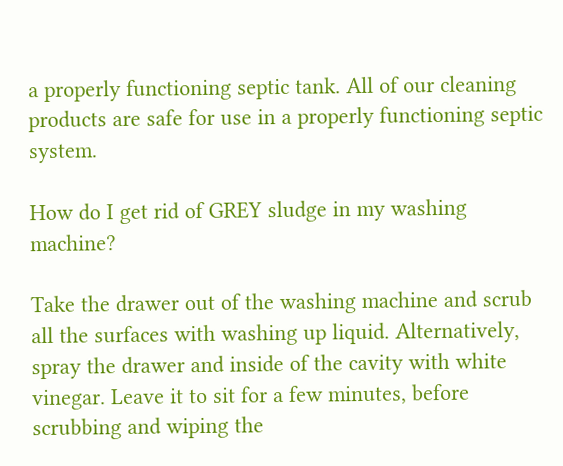a properly functioning septic tank. All of our cleaning products are safe for use in a properly functioning septic system.

How do I get rid of GREY sludge in my washing machine?

Take the drawer out of the washing machine and scrub all the surfaces with washing up liquid. Alternatively, spray the drawer and inside of the cavity with white vinegar. Leave it to sit for a few minutes, before scrubbing and wiping the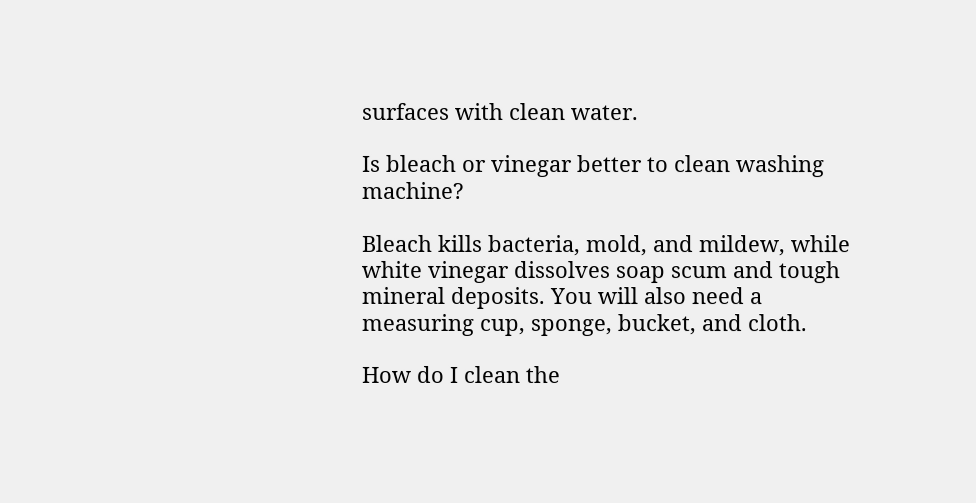surfaces with clean water.

Is bleach or vinegar better to clean washing machine?

Bleach kills bacteria, mold, and mildew, while white vinegar dissolves soap scum and tough mineral deposits. You will also need a measuring cup, sponge, bucket, and cloth.

How do I clean the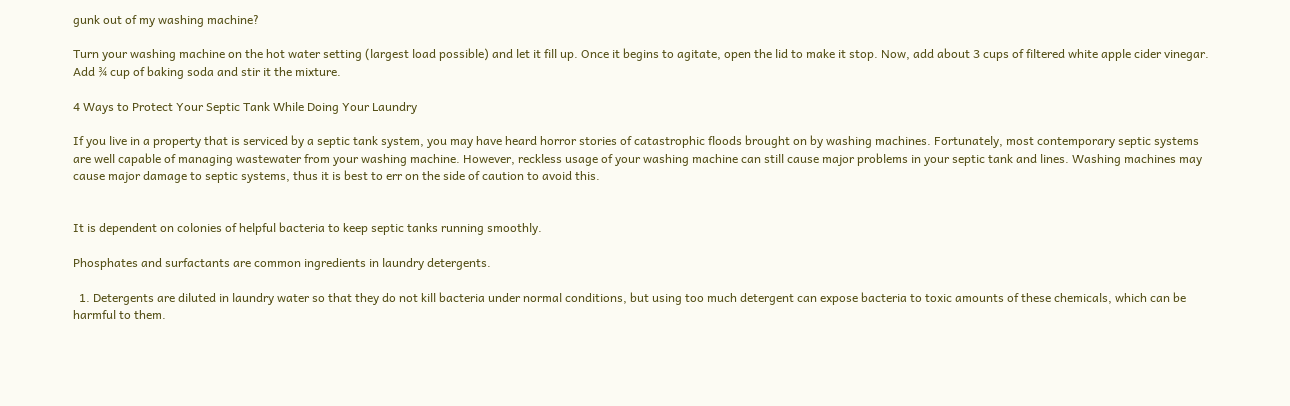gunk out of my washing machine?

Turn your washing machine on the hot water setting (largest load possible) and let it fill up. Once it begins to agitate, open the lid to make it stop. Now, add about 3 cups of filtered white apple cider vinegar. Add ¾ cup of baking soda and stir it the mixture.

4 Ways to Protect Your Septic Tank While Doing Your Laundry

If you live in a property that is serviced by a septic tank system, you may have heard horror stories of catastrophic floods brought on by washing machines. Fortunately, most contemporary septic systems are well capable of managing wastewater from your washing machine. However, reckless usage of your washing machine can still cause major problems in your septic tank and lines. Washing machines may cause major damage to septic systems, thus it is best to err on the side of caution to avoid this.


It is dependent on colonies of helpful bacteria to keep septic tanks running smoothly.

Phosphates and surfactants are common ingredients in laundry detergents.

  1. Detergents are diluted in laundry water so that they do not kill bacteria under normal conditions, but using too much detergent can expose bacteria to toxic amounts of these chemicals, which can be harmful to them.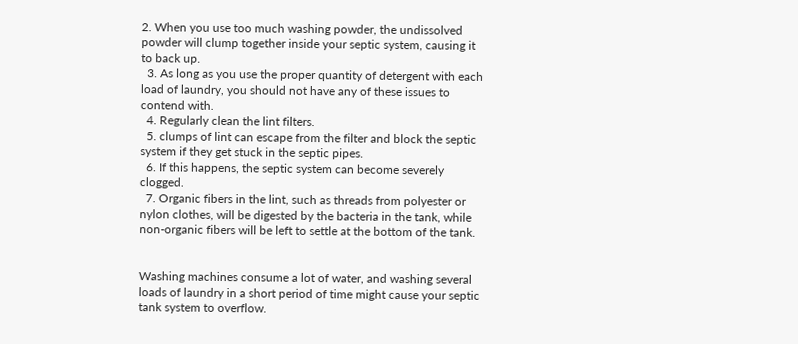2. When you use too much washing powder, the undissolved powder will clump together inside your septic system, causing it to back up.
  3. As long as you use the proper quantity of detergent with each load of laundry, you should not have any of these issues to contend with.
  4. Regularly clean the lint filters.
  5. clumps of lint can escape from the filter and block the septic system if they get stuck in the septic pipes.
  6. If this happens, the septic system can become severely clogged.
  7. Organic fibers in the lint, such as threads from polyester or nylon clothes, will be digested by the bacteria in the tank, while non-organic fibers will be left to settle at the bottom of the tank.


Washing machines consume a lot of water, and washing several loads of laundry in a short period of time might cause your septic tank system to overflow.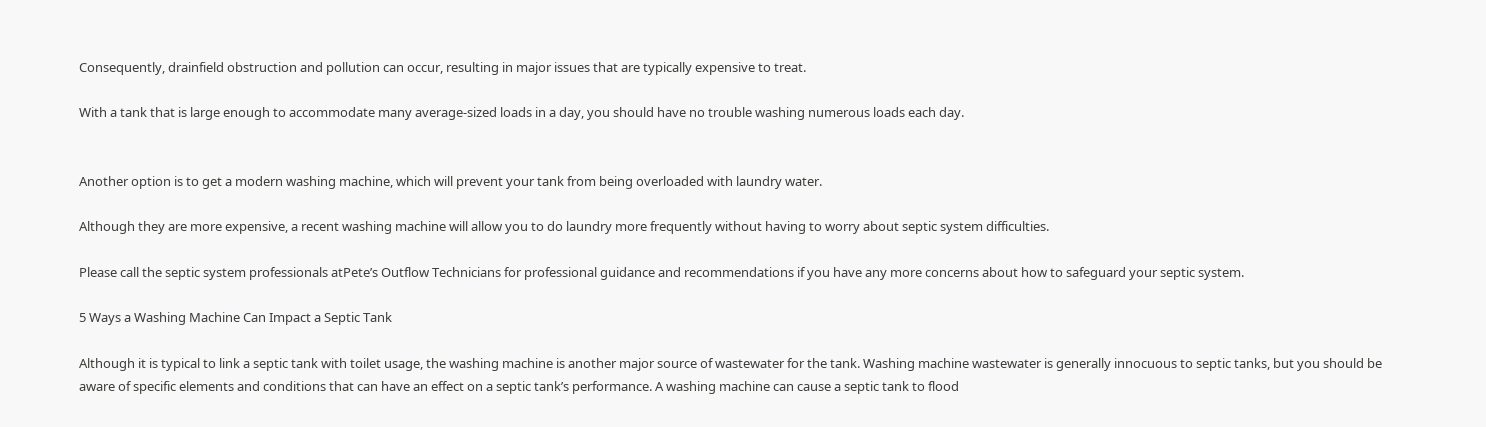Consequently, drainfield obstruction and pollution can occur, resulting in major issues that are typically expensive to treat.

With a tank that is large enough to accommodate many average-sized loads in a day, you should have no trouble washing numerous loads each day.


Another option is to get a modern washing machine, which will prevent your tank from being overloaded with laundry water.

Although they are more expensive, a recent washing machine will allow you to do laundry more frequently without having to worry about septic system difficulties.

Please call the septic system professionals atPete’s Outflow Technicians for professional guidance and recommendations if you have any more concerns about how to safeguard your septic system.

5 Ways a Washing Machine Can Impact a Septic Tank

Although it is typical to link a septic tank with toilet usage, the washing machine is another major source of wastewater for the tank. Washing machine wastewater is generally innocuous to septic tanks, but you should be aware of specific elements and conditions that can have an effect on a septic tank’s performance. A washing machine can cause a septic tank to flood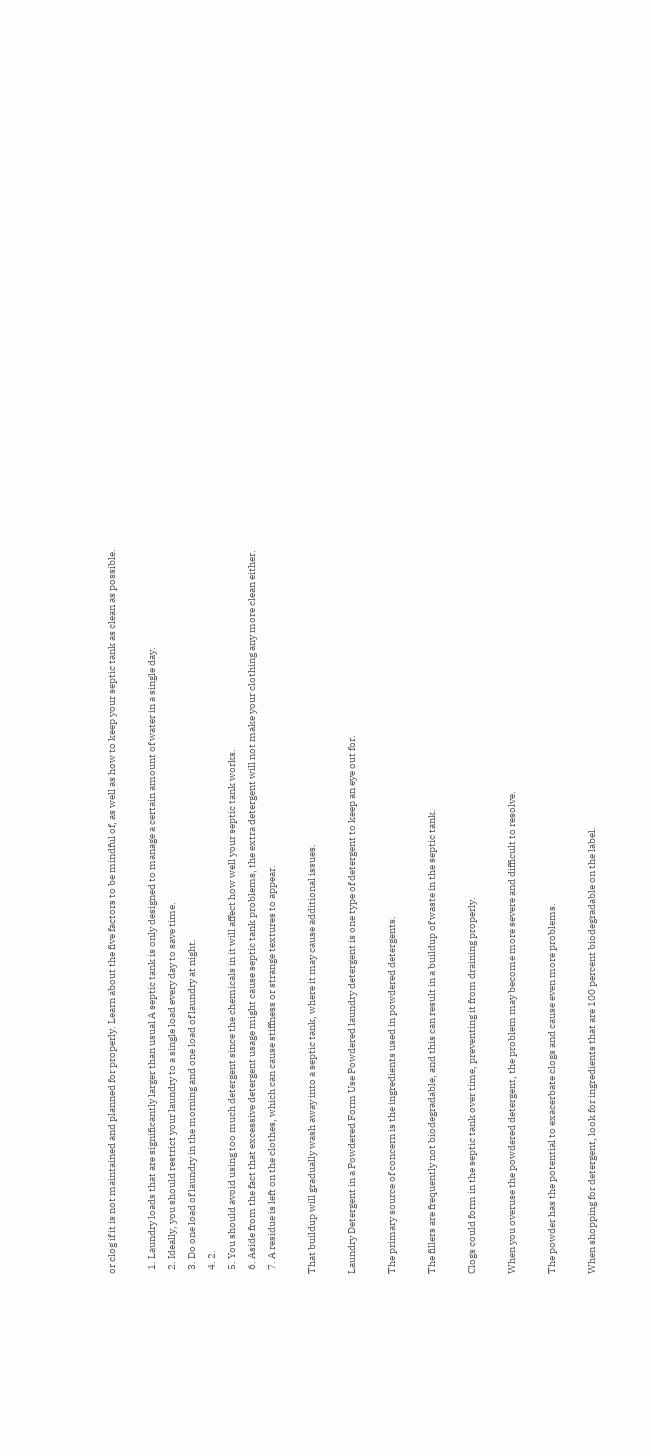or clog if it is not maintained and planned for properly. Learn about the five factors to be mindful of, as well as how to keep your septic tank as clean as possible.

  1. Laundry loads that are significantly larger than usual A septic tank is only designed to manage a certain amount of water in a single day.
  2. Ideally, you should restrict your laundry to a single load every day to save time.
  3. Do one load of laundry in the morning and one load of laundry at night.
  4. 2.
  5. You should avoid using too much detergent since the chemicals in it will affect how well your septic tank works.
  6. Aside from the fact that excessive detergent usage might cause septic tank problems, the extra detergent will not make your clothing any more clean either.
  7. A residue is left on the clothes, which can cause stiffness or strange textures to appear.

That buildup will gradually wash away into a septic tank, where it may cause additional issues.

Laundry Detergent in a Powdered Form Use Powdered laundry detergent is one type of detergent to keep an eye out for.

The primary source of concern is the ingredients used in powdered detergents.

The fillers are frequently not biodegradable, and this can result in a buildup of waste in the septic tank.

Clogs could form in the septic tank over time, preventing it from draining properly.

When you overuse the powdered detergent, the problem may become more severe and difficult to resolve.

The powder has the potential to exacerbate clogs and cause even more problems.

When shopping for detergent, look for ingredients that are 100 percent biodegradable on the label.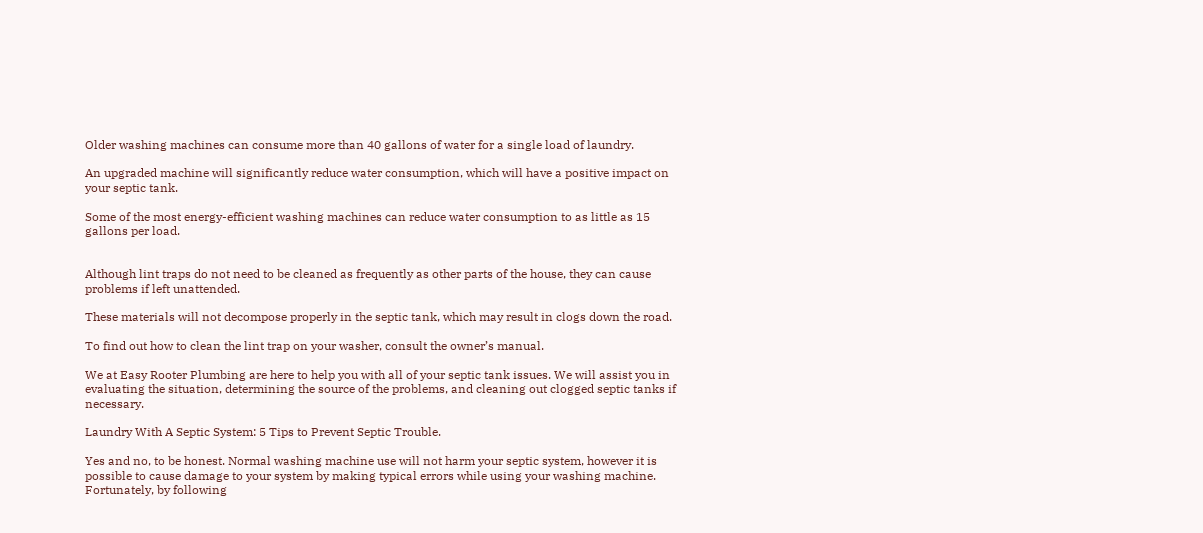Older washing machines can consume more than 40 gallons of water for a single load of laundry.

An upgraded machine will significantly reduce water consumption, which will have a positive impact on your septic tank.

Some of the most energy-efficient washing machines can reduce water consumption to as little as 15 gallons per load.


Although lint traps do not need to be cleaned as frequently as other parts of the house, they can cause problems if left unattended.

These materials will not decompose properly in the septic tank, which may result in clogs down the road.

To find out how to clean the lint trap on your washer, consult the owner’s manual.

We at Easy Rooter Plumbing are here to help you with all of your septic tank issues. We will assist you in evaluating the situation, determining the source of the problems, and cleaning out clogged septic tanks if necessary.

Laundry With A Septic System: 5 Tips to Prevent Septic Trouble.

Yes and no, to be honest. Normal washing machine use will not harm your septic system, however it is possible to cause damage to your system by making typical errors while using your washing machine. Fortunately, by following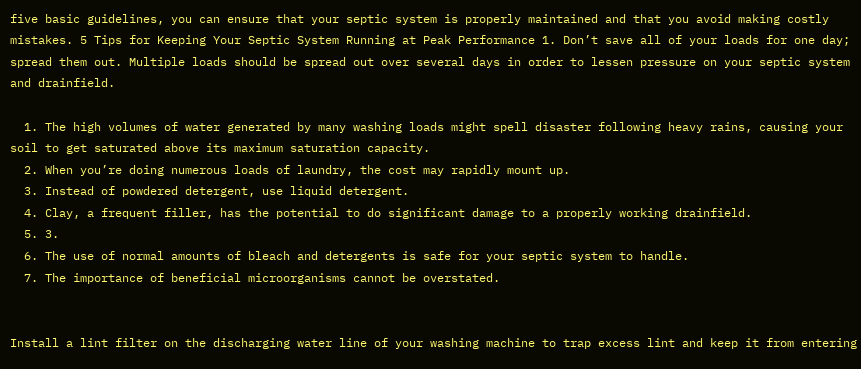five basic guidelines, you can ensure that your septic system is properly maintained and that you avoid making costly mistakes. 5 Tips for Keeping Your Septic System Running at Peak Performance 1. Don’t save all of your loads for one day; spread them out. Multiple loads should be spread out over several days in order to lessen pressure on your septic system and drainfield.

  1. The high volumes of water generated by many washing loads might spell disaster following heavy rains, causing your soil to get saturated above its maximum saturation capacity.
  2. When you’re doing numerous loads of laundry, the cost may rapidly mount up.
  3. Instead of powdered detergent, use liquid detergent.
  4. Clay, a frequent filler, has the potential to do significant damage to a properly working drainfield.
  5. 3.
  6. The use of normal amounts of bleach and detergents is safe for your septic system to handle.
  7. The importance of beneficial microorganisms cannot be overstated.


Install a lint filter on the discharging water line of your washing machine to trap excess lint and keep it from entering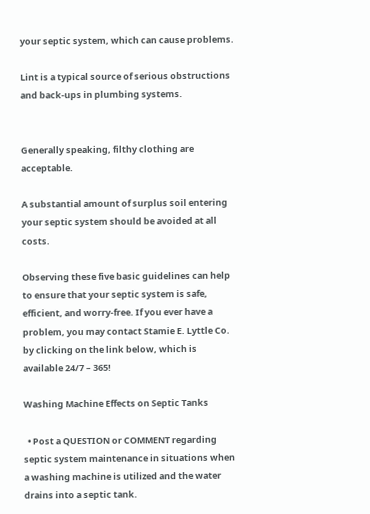your septic system, which can cause problems.

Lint is a typical source of serious obstructions and back-ups in plumbing systems.


Generally speaking, filthy clothing are acceptable.

A substantial amount of surplus soil entering your septic system should be avoided at all costs.

Observing these five basic guidelines can help to ensure that your septic system is safe, efficient, and worry-free. If you ever have a problem, you may contact Stamie E. Lyttle Co. by clicking on the link below, which is available 24/7 – 365!

Washing Machine Effects on Septic Tanks

  • Post a QUESTION or COMMENT regarding septic system maintenance in situations when a washing machine is utilized and the water drains into a septic tank.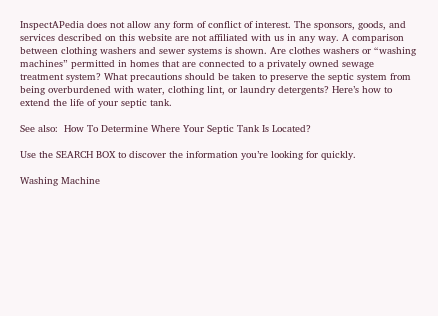InspectAPedia does not allow any form of conflict of interest. The sponsors, goods, and services described on this website are not affiliated with us in any way. A comparison between clothing washers and sewer systems is shown. Are clothes washers or “washing machines” permitted in homes that are connected to a privately owned sewage treatment system? What precautions should be taken to preserve the septic system from being overburdened with water, clothing lint, or laundry detergents? Here’s how to extend the life of your septic tank.

See also:  How To Determine Where Your Septic Tank Is Located?

Use the SEARCH BOX to discover the information you’re looking for quickly.

Washing Machine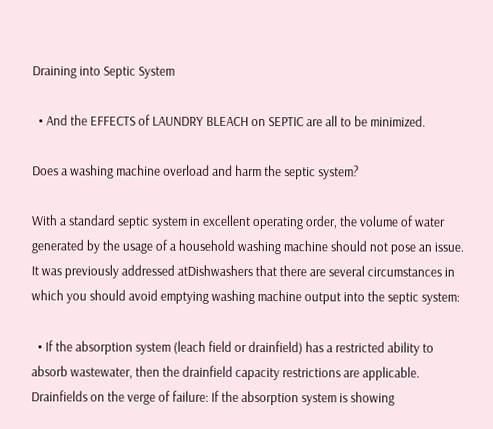Draining into Septic System

  • And the EFFECTS of LAUNDRY BLEACH on SEPTIC are all to be minimized.

Does a washing machine overload and harm the septic system?

With a standard septic system in excellent operating order, the volume of water generated by the usage of a household washing machine should not pose an issue. It was previously addressed atDishwashers that there are several circumstances in which you should avoid emptying washing machine output into the septic system:

  • If the absorption system (leach field or drainfield) has a restricted ability to absorb wastewater, then the drainfield capacity restrictions are applicable. Drainfields on the verge of failure: If the absorption system is showing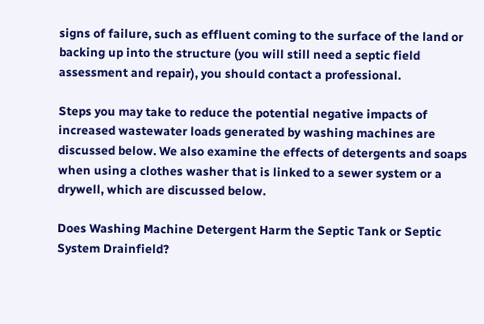signs of failure, such as effluent coming to the surface of the land or backing up into the structure (you will still need a septic field assessment and repair), you should contact a professional.

Steps you may take to reduce the potential negative impacts of increased wastewater loads generated by washing machines are discussed below. We also examine the effects of detergents and soaps when using a clothes washer that is linked to a sewer system or a drywell, which are discussed below.

Does Washing Machine Detergent Harm the Septic Tank or Septic System Drainfield?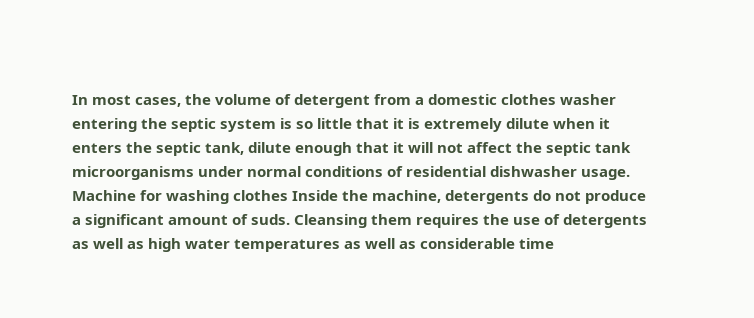In most cases, the volume of detergent from a domestic clothes washer entering the septic system is so little that it is extremely dilute when it enters the septic tank, dilute enough that it will not affect the septic tank microorganisms under normal conditions of residential dishwasher usage. Machine for washing clothes Inside the machine, detergents do not produce a significant amount of suds. Cleansing them requires the use of detergents as well as high water temperatures as well as considerable time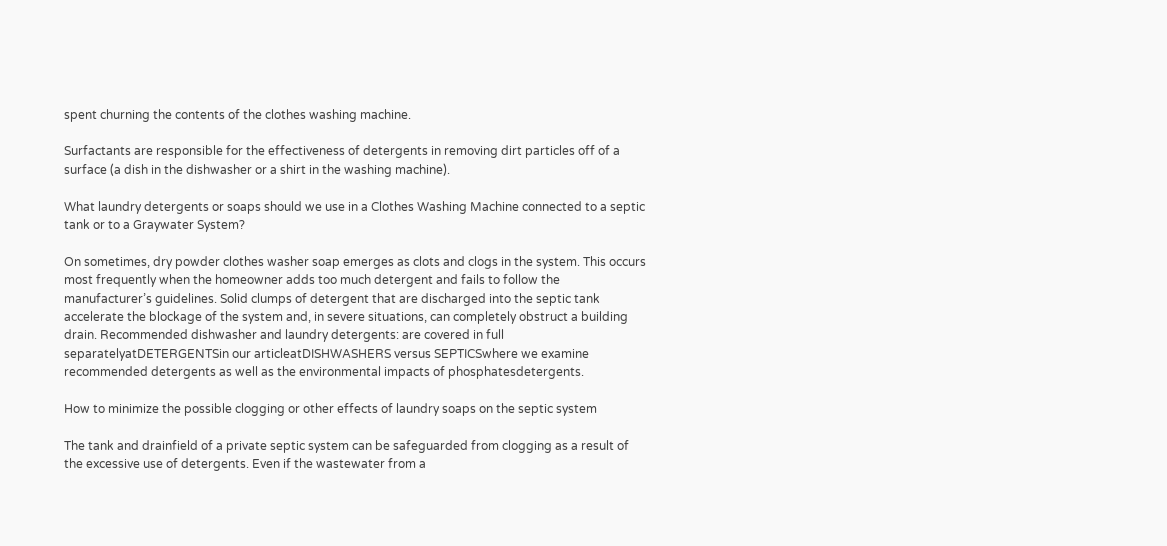spent churning the contents of the clothes washing machine.

Surfactants are responsible for the effectiveness of detergents in removing dirt particles off of a surface (a dish in the dishwasher or a shirt in the washing machine).

What laundry detergents or soaps should we use in a Clothes Washing Machine connected to a septic tank or to a Graywater System?

On sometimes, dry powder clothes washer soap emerges as clots and clogs in the system. This occurs most frequently when the homeowner adds too much detergent and fails to follow the manufacturer’s guidelines. Solid clumps of detergent that are discharged into the septic tank accelerate the blockage of the system and, in severe situations, can completely obstruct a building drain. Recommended dishwasher and laundry detergents: are covered in full separatelyatDETERGENTSin our articleatDISHWASHERS versus SEPTICSwhere we examine recommended detergents as well as the environmental impacts of phosphatesdetergents.

How to minimize the possible clogging or other effects of laundry soaps on the septic system

The tank and drainfield of a private septic system can be safeguarded from clogging as a result of the excessive use of detergents. Even if the wastewater from a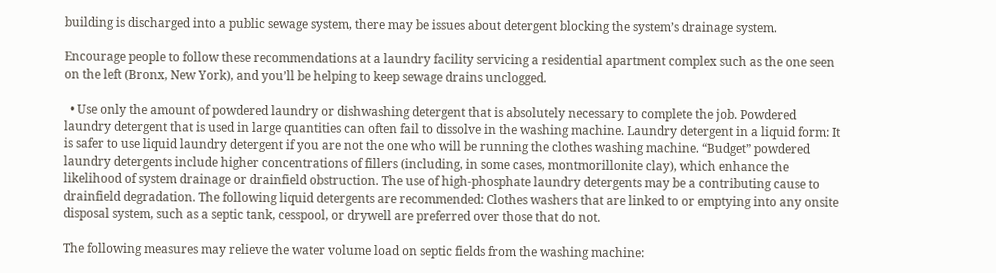building is discharged into a public sewage system, there may be issues about detergent blocking the system’s drainage system.

Encourage people to follow these recommendations at a laundry facility servicing a residential apartment complex such as the one seen on the left (Bronx, New York), and you’ll be helping to keep sewage drains unclogged.

  • Use only the amount of powdered laundry or dishwashing detergent that is absolutely necessary to complete the job. Powdered laundry detergent that is used in large quantities can often fail to dissolve in the washing machine. Laundry detergent in a liquid form: It is safer to use liquid laundry detergent if you are not the one who will be running the clothes washing machine. “Budget” powdered laundry detergents include higher concentrations of fillers (including, in some cases, montmorillonite clay), which enhance the likelihood of system drainage or drainfield obstruction. The use of high-phosphate laundry detergents may be a contributing cause to drainfield degradation. The following liquid detergents are recommended: Clothes washers that are linked to or emptying into any onsite disposal system, such as a septic tank, cesspool, or drywell are preferred over those that do not.

The following measures may relieve the water volume load on septic fields from the washing machine: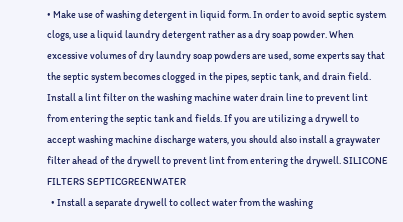• Make use of washing detergent in liquid form. In order to avoid septic system clogs, use a liquid laundry detergent rather as a dry soap powder. When excessive volumes of dry laundry soap powders are used, some experts say that the septic system becomes clogged in the pipes, septic tank, and drain field. Install a lint filter on the washing machine water drain line to prevent lint from entering the septic tank and fields. If you are utilizing a drywell to accept washing machine discharge waters, you should also install a graywater filter ahead of the drywell to prevent lint from entering the drywell. SILICONE FILTERS SEPTICGREENWATER
  • Install a separate drywell to collect water from the washing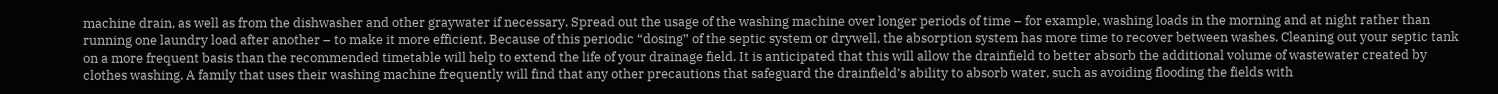machine drain, as well as from the dishwasher and other graywater if necessary. Spread out the usage of the washing machine over longer periods of time – for example, washing loads in the morning and at night rather than running one laundry load after another – to make it more efficient. Because of this periodic “dosing” of the septic system or drywell, the absorption system has more time to recover between washes. Cleaning out your septic tank on a more frequent basis than the recommended timetable will help to extend the life of your drainage field. It is anticipated that this will allow the drainfield to better absorb the additional volume of wastewater created by clothes washing. A family that uses their washing machine frequently will find that any other precautions that safeguard the drainfield’s ability to absorb water, such as avoiding flooding the fields with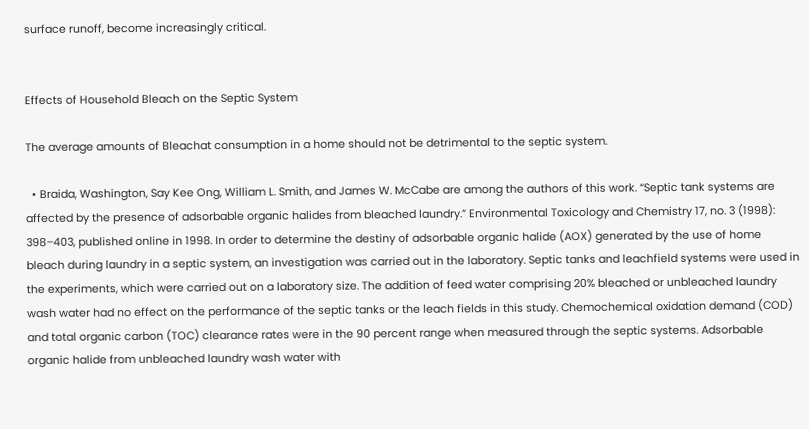surface runoff, become increasingly critical.


Effects of Household Bleach on the Septic System

The average amounts of Bleachat consumption in a home should not be detrimental to the septic system.

  • Braida, Washington, Say Kee Ong, William L. Smith, and James W. McCabe are among the authors of this work. “Septic tank systems are affected by the presence of adsorbable organic halides from bleached laundry.” Environmental Toxicology and Chemistry 17, no. 3 (1998): 398–403, published online in 1998. In order to determine the destiny of adsorbable organic halide (AOX) generated by the use of home bleach during laundry in a septic system, an investigation was carried out in the laboratory. Septic tanks and leachfield systems were used in the experiments, which were carried out on a laboratory size. The addition of feed water comprising 20% bleached or unbleached laundry wash water had no effect on the performance of the septic tanks or the leach fields in this study. Chemochemical oxidation demand (COD) and total organic carbon (TOC) clearance rates were in the 90 percent range when measured through the septic systems. Adsorbable organic halide from unbleached laundry wash water with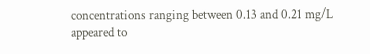concentrations ranging between 0.13 and 0.21 mg/L appeared to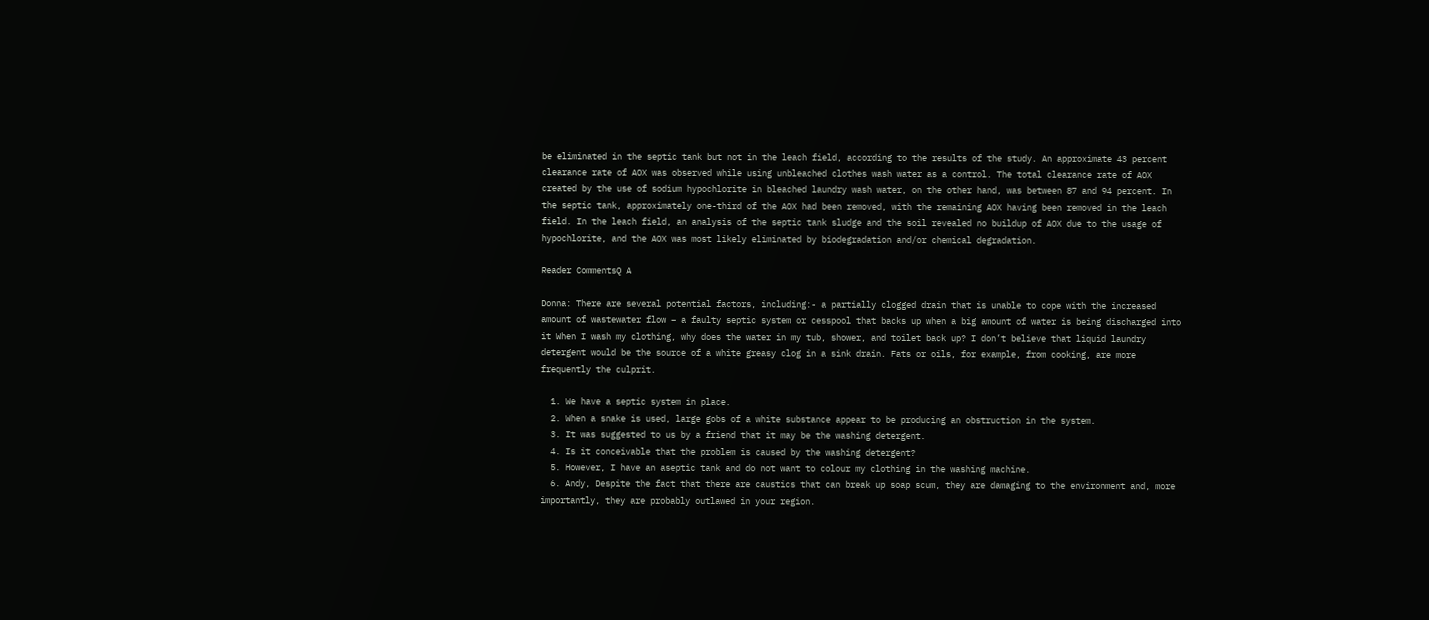be eliminated in the septic tank but not in the leach field, according to the results of the study. An approximate 43 percent clearance rate of AOX was observed while using unbleached clothes wash water as a control. The total clearance rate of AOX created by the use of sodium hypochlorite in bleached laundry wash water, on the other hand, was between 87 and 94 percent. In the septic tank, approximately one-third of the AOX had been removed, with the remaining AOX having been removed in the leach field. In the leach field, an analysis of the septic tank sludge and the soil revealed no buildup of AOX due to the usage of hypochlorite, and the AOX was most likely eliminated by biodegradation and/or chemical degradation.

Reader CommentsQ A

Donna: There are several potential factors, including:- a partially clogged drain that is unable to cope with the increased amount of wastewater flow – a faulty septic system or cesspool that backs up when a big amount of water is being discharged into it When I wash my clothing, why does the water in my tub, shower, and toilet back up? I don’t believe that liquid laundry detergent would be the source of a white greasy clog in a sink drain. Fats or oils, for example, from cooking, are more frequently the culprit.

  1. We have a septic system in place.
  2. When a snake is used, large gobs of a white substance appear to be producing an obstruction in the system.
  3. It was suggested to us by a friend that it may be the washing detergent.
  4. Is it conceivable that the problem is caused by the washing detergent?
  5. However, I have an aseptic tank and do not want to colour my clothing in the washing machine.
  6. Andy, Despite the fact that there are caustics that can break up soap scum, they are damaging to the environment and, more importantly, they are probably outlawed in your region.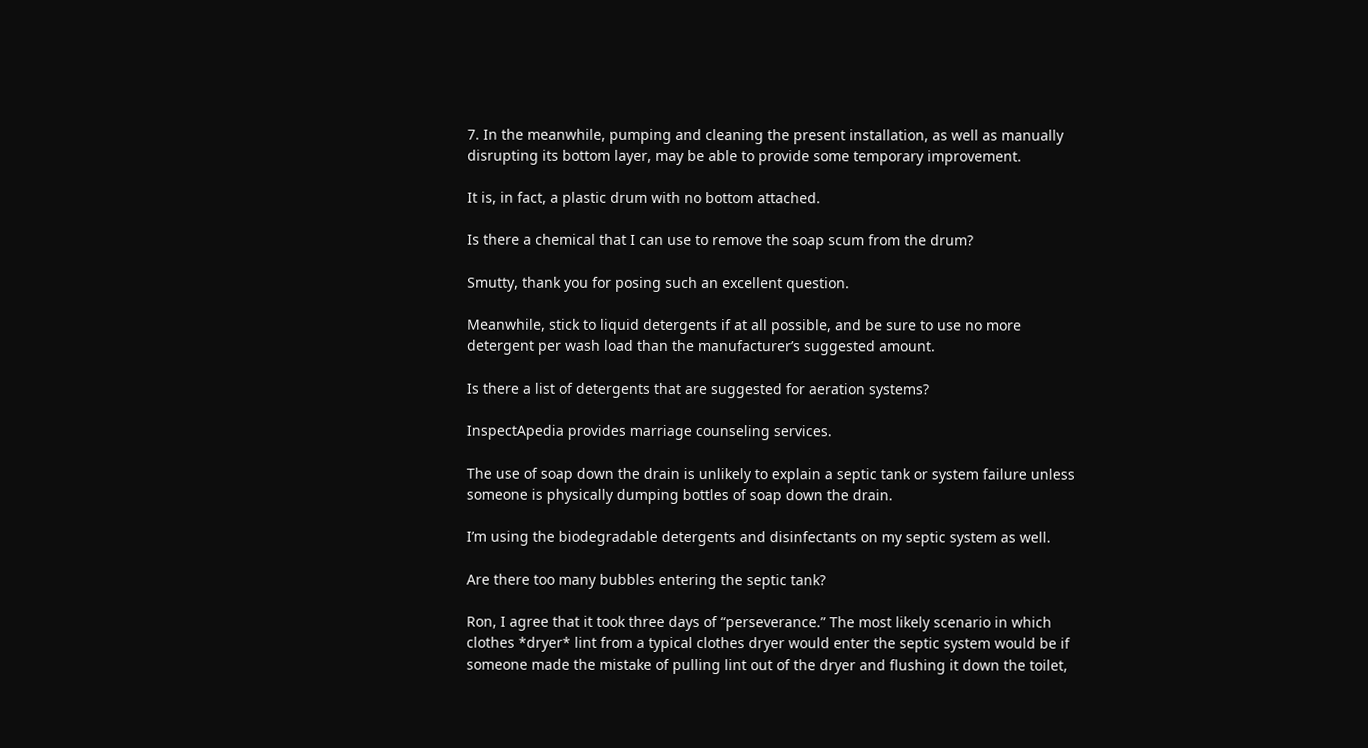7. In the meanwhile, pumping and cleaning the present installation, as well as manually disrupting its bottom layer, may be able to provide some temporary improvement.

It is, in fact, a plastic drum with no bottom attached.

Is there a chemical that I can use to remove the soap scum from the drum?

Smutty, thank you for posing such an excellent question.

Meanwhile, stick to liquid detergents if at all possible, and be sure to use no more detergent per wash load than the manufacturer’s suggested amount.

Is there a list of detergents that are suggested for aeration systems?

InspectApedia provides marriage counseling services.

The use of soap down the drain is unlikely to explain a septic tank or system failure unless someone is physically dumping bottles of soap down the drain.

I’m using the biodegradable detergents and disinfectants on my septic system as well.

Are there too many bubbles entering the septic tank?

Ron, I agree that it took three days of “perseverance.” The most likely scenario in which clothes *dryer* lint from a typical clothes dryer would enter the septic system would be if someone made the mistake of pulling lint out of the dryer and flushing it down the toilet,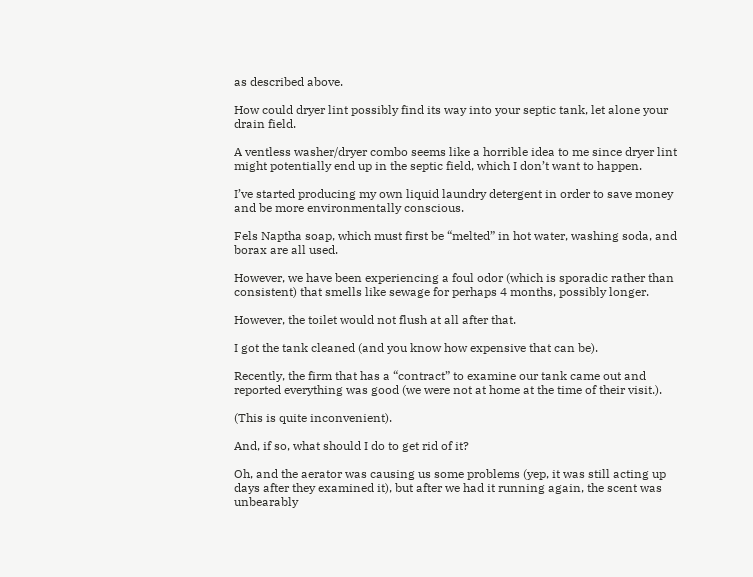as described above.

How could dryer lint possibly find its way into your septic tank, let alone your drain field.

A ventless washer/dryer combo seems like a horrible idea to me since dryer lint might potentially end up in the septic field, which I don’t want to happen.

I’ve started producing my own liquid laundry detergent in order to save money and be more environmentally conscious.

Fels Naptha soap, which must first be “melted” in hot water, washing soda, and borax are all used.

However, we have been experiencing a foul odor (which is sporadic rather than consistent) that smells like sewage for perhaps 4 months, possibly longer.

However, the toilet would not flush at all after that.

I got the tank cleaned (and you know how expensive that can be).

Recently, the firm that has a “contract” to examine our tank came out and reported everything was good (we were not at home at the time of their visit.).

(This is quite inconvenient).

And, if so, what should I do to get rid of it?

Oh, and the aerator was causing us some problems (yep, it was still acting up days after they examined it), but after we had it running again, the scent was unbearably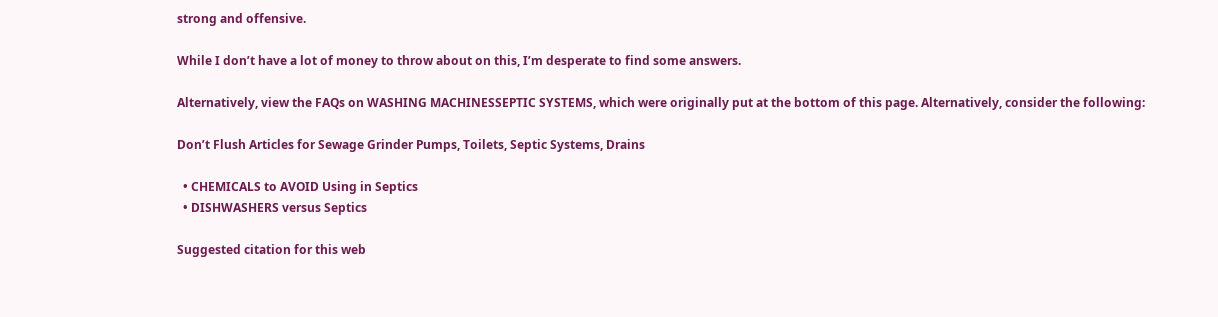strong and offensive.

While I don’t have a lot of money to throw about on this, I’m desperate to find some answers.

Alternatively, view the FAQs on WASHING MACHINESSEPTIC SYSTEMS, which were originally put at the bottom of this page. Alternatively, consider the following:

Don’t Flush Articles for Sewage Grinder Pumps, Toilets, Septic Systems, Drains

  • CHEMICALS to AVOID Using in Septics
  • DISHWASHERS versus Septics

Suggested citation for this web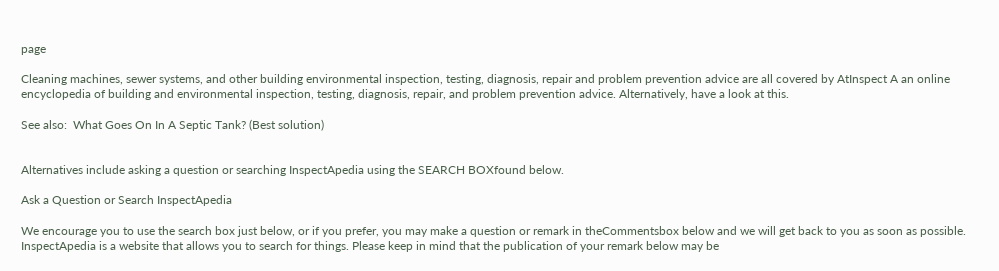page

Cleaning machines, sewer systems, and other building environmental inspection, testing, diagnosis, repair and problem prevention advice are all covered by AtInspect A an online encyclopedia of building and environmental inspection, testing, diagnosis, repair, and problem prevention advice. Alternatively, have a look at this.

See also:  What Goes On In A Septic Tank? (Best solution)


Alternatives include asking a question or searching InspectApedia using the SEARCH BOXfound below.

Ask a Question or Search InspectApedia

We encourage you to use the search box just below, or if you prefer, you may make a question or remark in theCommentsbox below and we will get back to you as soon as possible. InspectApedia is a website that allows you to search for things. Please keep in mind that the publication of your remark below may be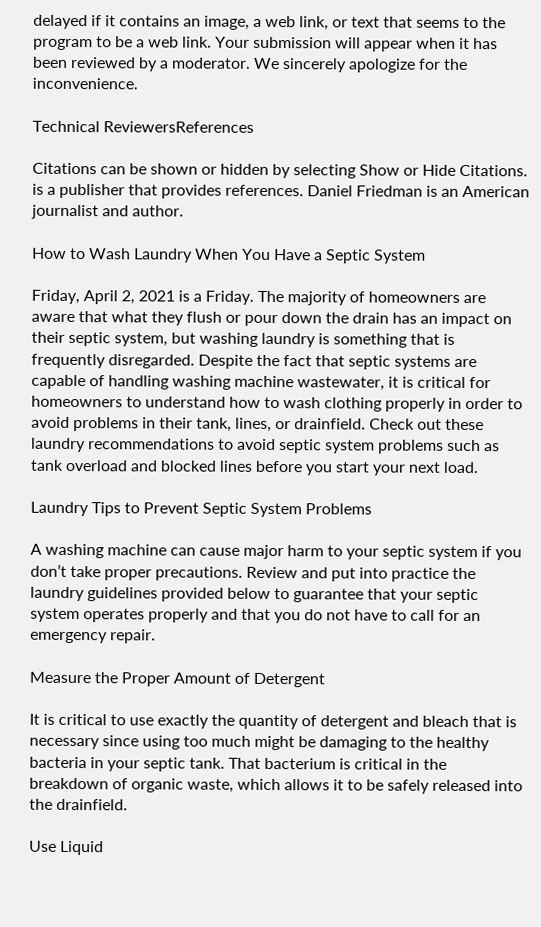delayed if it contains an image, a web link, or text that seems to the program to be a web link. Your submission will appear when it has been reviewed by a moderator. We sincerely apologize for the inconvenience.

Technical ReviewersReferences

Citations can be shown or hidden by selecting Show or Hide Citations. is a publisher that provides references. Daniel Friedman is an American journalist and author.

How to Wash Laundry When You Have a Septic System

Friday, April 2, 2021 is a Friday. The majority of homeowners are aware that what they flush or pour down the drain has an impact on their septic system, but washing laundry is something that is frequently disregarded. Despite the fact that septic systems are capable of handling washing machine wastewater, it is critical for homeowners to understand how to wash clothing properly in order to avoid problems in their tank, lines, or drainfield. Check out these laundry recommendations to avoid septic system problems such as tank overload and blocked lines before you start your next load.

Laundry Tips to Prevent Septic System Problems

A washing machine can cause major harm to your septic system if you don’t take proper precautions. Review and put into practice the laundry guidelines provided below to guarantee that your septic system operates properly and that you do not have to call for an emergency repair.

Measure the Proper Amount of Detergent

It is critical to use exactly the quantity of detergent and bleach that is necessary since using too much might be damaging to the healthy bacteria in your septic tank. That bacterium is critical in the breakdown of organic waste, which allows it to be safely released into the drainfield.

Use Liquid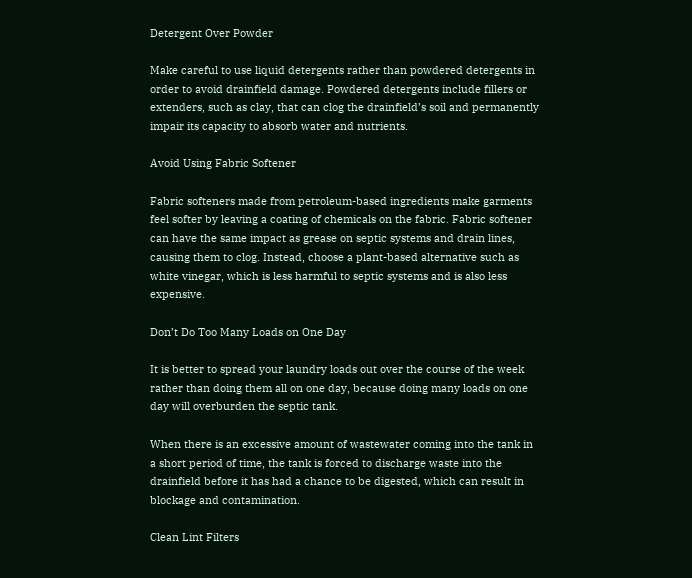Detergent Over Powder

Make careful to use liquid detergents rather than powdered detergents in order to avoid drainfield damage. Powdered detergents include fillers or extenders, such as clay, that can clog the drainfield’s soil and permanently impair its capacity to absorb water and nutrients.

Avoid Using Fabric Softener

Fabric softeners made from petroleum-based ingredients make garments feel softer by leaving a coating of chemicals on the fabric. Fabric softener can have the same impact as grease on septic systems and drain lines, causing them to clog. Instead, choose a plant-based alternative such as white vinegar, which is less harmful to septic systems and is also less expensive.

Don’t Do Too Many Loads on One Day

It is better to spread your laundry loads out over the course of the week rather than doing them all on one day, because doing many loads on one day will overburden the septic tank.

When there is an excessive amount of wastewater coming into the tank in a short period of time, the tank is forced to discharge waste into the drainfield before it has had a chance to be digested, which can result in blockage and contamination.

Clean Lint Filters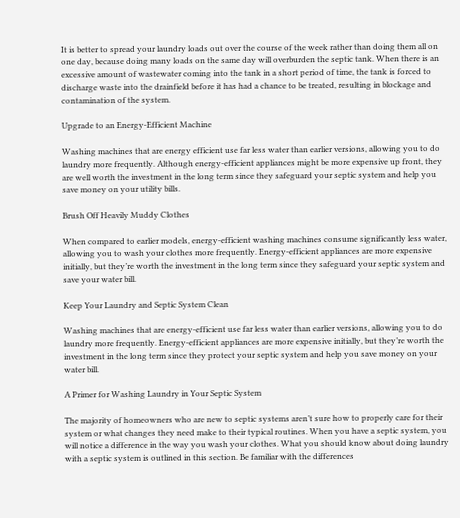It is better to spread your laundry loads out over the course of the week rather than doing them all on one day, because doing many loads on the same day will overburden the septic tank. When there is an excessive amount of wastewater coming into the tank in a short period of time, the tank is forced to discharge waste into the drainfield before it has had a chance to be treated, resulting in blockage and contamination of the system.

Upgrade to an Energy-Efficient Machine

Washing machines that are energy efficient use far less water than earlier versions, allowing you to do laundry more frequently. Although energy-efficient appliances might be more expensive up front, they are well worth the investment in the long term since they safeguard your septic system and help you save money on your utility bills.

Brush Off Heavily Muddy Clothes

When compared to earlier models, energy-efficient washing machines consume significantly less water, allowing you to wash your clothes more frequently. Energy-efficient appliances are more expensive initially, but they’re worth the investment in the long term since they safeguard your septic system and save your water bill.

Keep Your Laundry and Septic System Clean

Washing machines that are energy-efficient use far less water than earlier versions, allowing you to do laundry more frequently. Energy-efficient appliances are more expensive initially, but they’re worth the investment in the long term since they protect your septic system and help you save money on your water bill.

A Primer for Washing Laundry in Your Septic System

The majority of homeowners who are new to septic systems aren’t sure how to properly care for their system or what changes they need make to their typical routines. When you have a septic system, you will notice a difference in the way you wash your clothes. What you should know about doing laundry with a septic system is outlined in this section. Be familiar with the differences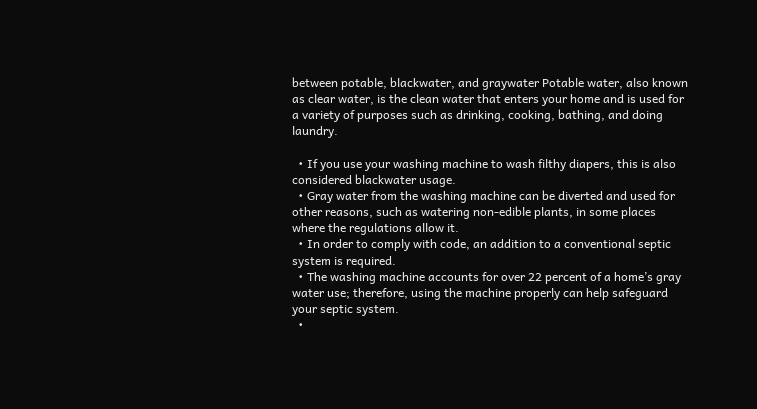between potable, blackwater, and graywater Potable water, also known as clear water, is the clean water that enters your home and is used for a variety of purposes such as drinking, cooking, bathing, and doing laundry.

  • If you use your washing machine to wash filthy diapers, this is also considered blackwater usage.
  • Gray water from the washing machine can be diverted and used for other reasons, such as watering non-edible plants, in some places where the regulations allow it.
  • In order to comply with code, an addition to a conventional septic system is required.
  • The washing machine accounts for over 22 percent of a home’s gray water use; therefore, using the machine properly can help safeguard your septic system.
  •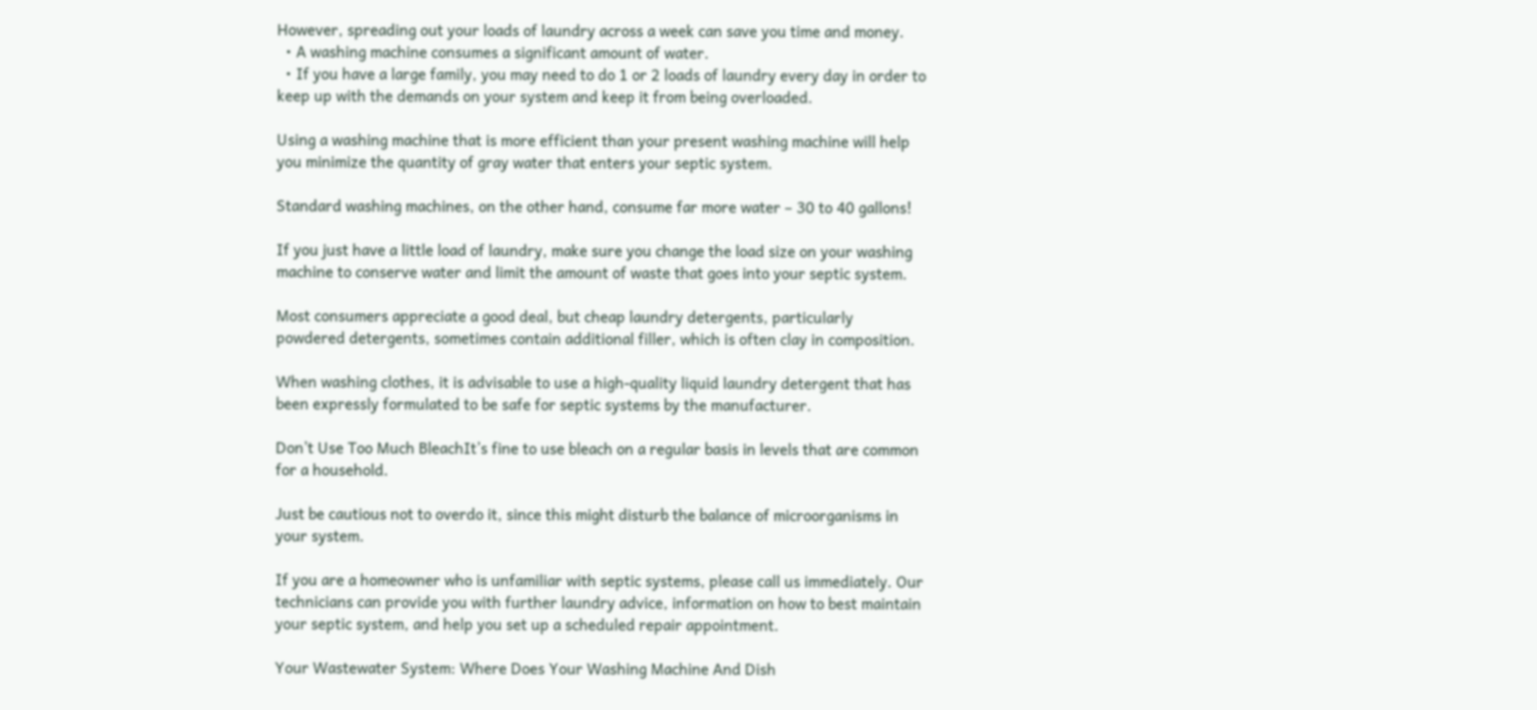However, spreading out your loads of laundry across a week can save you time and money.
  • A washing machine consumes a significant amount of water.
  • If you have a large family, you may need to do 1 or 2 loads of laundry every day in order to keep up with the demands on your system and keep it from being overloaded.

Using a washing machine that is more efficient than your present washing machine will help you minimize the quantity of gray water that enters your septic system.

Standard washing machines, on the other hand, consume far more water – 30 to 40 gallons!

If you just have a little load of laundry, make sure you change the load size on your washing machine to conserve water and limit the amount of waste that goes into your septic system.

Most consumers appreciate a good deal, but cheap laundry detergents, particularly powdered detergents, sometimes contain additional filler, which is often clay in composition.

When washing clothes, it is advisable to use a high-quality liquid laundry detergent that has been expressly formulated to be safe for septic systems by the manufacturer.

Don’t Use Too Much BleachIt’s fine to use bleach on a regular basis in levels that are common for a household.

Just be cautious not to overdo it, since this might disturb the balance of microorganisms in your system.

If you are a homeowner who is unfamiliar with septic systems, please call us immediately. Our technicians can provide you with further laundry advice, information on how to best maintain your septic system, and help you set up a scheduled repair appointment.

Your Wastewater System: Where Does Your Washing Machine And Dish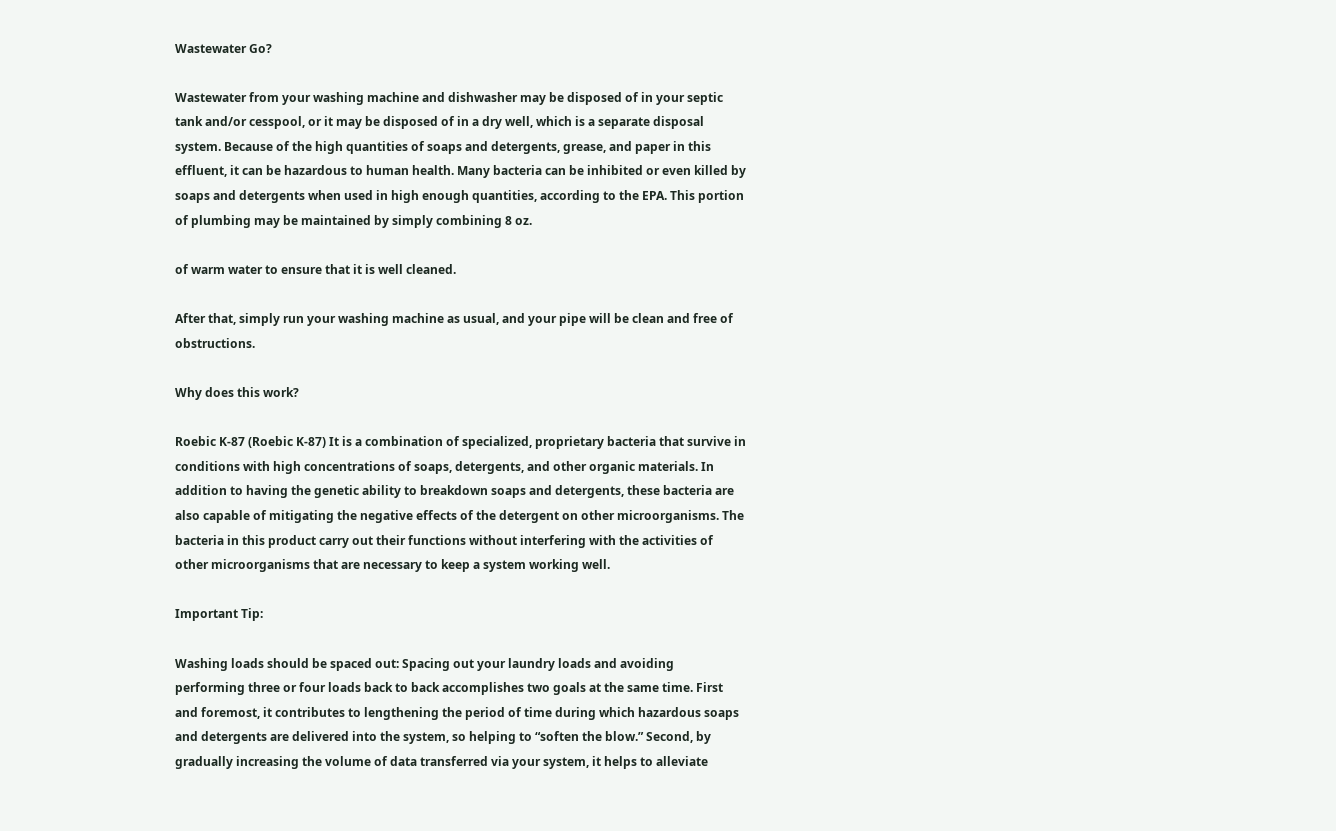Wastewater Go?

Wastewater from your washing machine and dishwasher may be disposed of in your septic tank and/or cesspool, or it may be disposed of in a dry well, which is a separate disposal system. Because of the high quantities of soaps and detergents, grease, and paper in this effluent, it can be hazardous to human health. Many bacteria can be inhibited or even killed by soaps and detergents when used in high enough quantities, according to the EPA. This portion of plumbing may be maintained by simply combining 8 oz.

of warm water to ensure that it is well cleaned.

After that, simply run your washing machine as usual, and your pipe will be clean and free of obstructions.

Why does this work?

Roebic K-87 (Roebic K-87) It is a combination of specialized, proprietary bacteria that survive in conditions with high concentrations of soaps, detergents, and other organic materials. In addition to having the genetic ability to breakdown soaps and detergents, these bacteria are also capable of mitigating the negative effects of the detergent on other microorganisms. The bacteria in this product carry out their functions without interfering with the activities of other microorganisms that are necessary to keep a system working well.

Important Tip:

Washing loads should be spaced out: Spacing out your laundry loads and avoiding performing three or four loads back to back accomplishes two goals at the same time. First and foremost, it contributes to lengthening the period of time during which hazardous soaps and detergents are delivered into the system, so helping to “soften the blow.” Second, by gradually increasing the volume of data transferred via your system, it helps to alleviate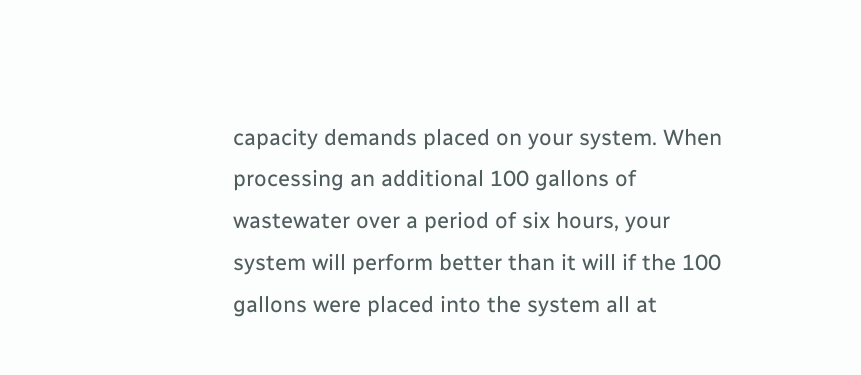capacity demands placed on your system. When processing an additional 100 gallons of wastewater over a period of six hours, your system will perform better than it will if the 100 gallons were placed into the system all at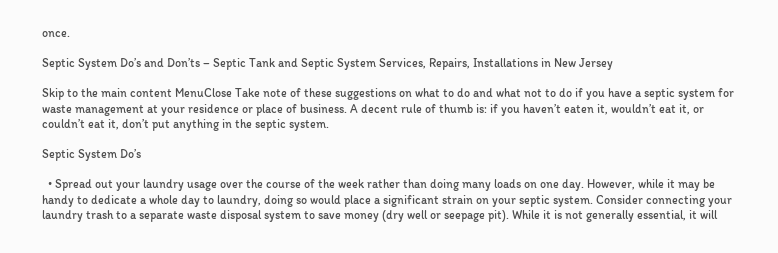once.

Septic System Do’s and Don’ts – Septic Tank and Septic System Services, Repairs, Installations in New Jersey

Skip to the main content MenuClose Take note of these suggestions on what to do and what not to do if you have a septic system for waste management at your residence or place of business. A decent rule of thumb is: if you haven’t eaten it, wouldn’t eat it, or couldn’t eat it, don’t put anything in the septic system.

Septic System Do’s

  • Spread out your laundry usage over the course of the week rather than doing many loads on one day. However, while it may be handy to dedicate a whole day to laundry, doing so would place a significant strain on your septic system. Consider connecting your laundry trash to a separate waste disposal system to save money (dry well or seepage pit). While it is not generally essential, it will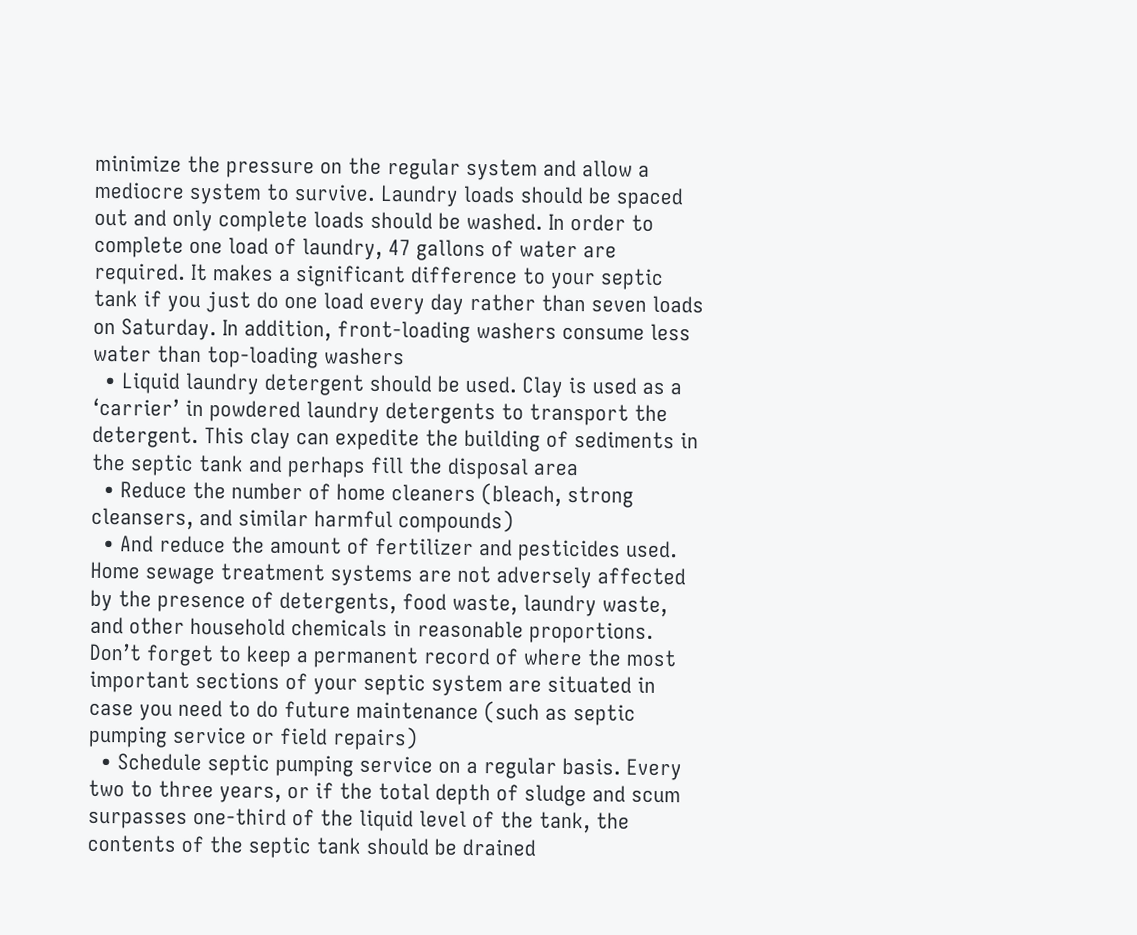minimize the pressure on the regular system and allow a mediocre system to survive. Laundry loads should be spaced out and only complete loads should be washed. In order to complete one load of laundry, 47 gallons of water are required. It makes a significant difference to your septic tank if you just do one load every day rather than seven loads on Saturday. In addition, front-loading washers consume less water than top-loading washers
  • Liquid laundry detergent should be used. Clay is used as a ‘carrier’ in powdered laundry detergents to transport the detergent. This clay can expedite the building of sediments in the septic tank and perhaps fill the disposal area
  • Reduce the number of home cleaners (bleach, strong cleansers, and similar harmful compounds)
  • And reduce the amount of fertilizer and pesticides used. Home sewage treatment systems are not adversely affected by the presence of detergents, food waste, laundry waste, and other household chemicals in reasonable proportions. Don’t forget to keep a permanent record of where the most important sections of your septic system are situated in case you need to do future maintenance (such as septic pumping service or field repairs)
  • Schedule septic pumping service on a regular basis. Every two to three years, or if the total depth of sludge and scum surpasses one-third of the liquid level of the tank, the contents of the septic tank should be drained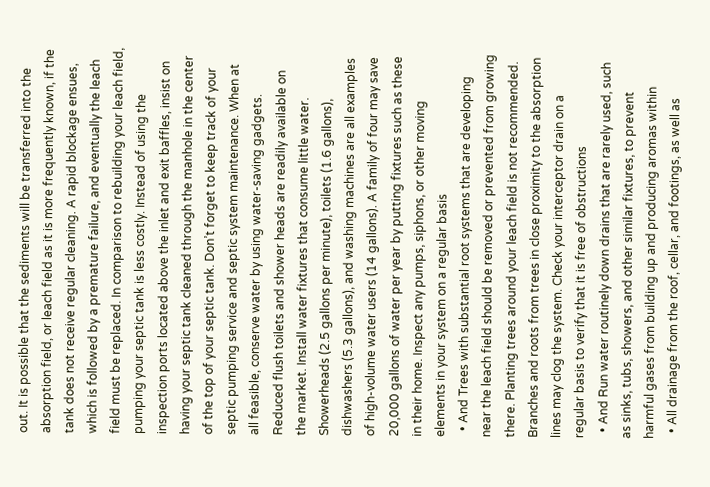out. It is possible that the sediments will be transferred into the absorption field, or leach field as it is more frequently known, if the tank does not receive regular cleaning. A rapid blockage ensues, which is followed by a premature failure, and eventually the leach field must be replaced. In comparison to rebuilding your leach field, pumping your septic tank is less costly. Instead of using the inspection ports located above the inlet and exit baffles, insist on having your septic tank cleaned through the manhole in the center of the top of your septic tank. Don’t forget to keep track of your septic pumping service and septic system maintenance. When at all feasible, conserve water by using water-saving gadgets. Reduced flush toilets and shower heads are readily available on the market. Install water fixtures that consume little water. Showerheads (2.5 gallons per minute), toilets (1.6 gallons), dishwashers (5.3 gallons), and washing machines are all examples of high-volume water users (14 gallons). A family of four may save 20,000 gallons of water per year by putting fixtures such as these in their home. Inspect any pumps, siphons, or other moving elements in your system on a regular basis
  • And Trees with substantial root systems that are developing near the leach field should be removed or prevented from growing there. Planting trees around your leach field is not recommended. Branches and roots from trees in close proximity to the absorption lines may clog the system. Check your interceptor drain on a regular basis to verify that it is free of obstructions
  • And Run water routinely down drains that are rarely used, such as sinks, tubs, showers, and other similar fixtures, to prevent harmful gases from building up and producing aromas within
  • All drainage from the roof, cellar, and footings, as well as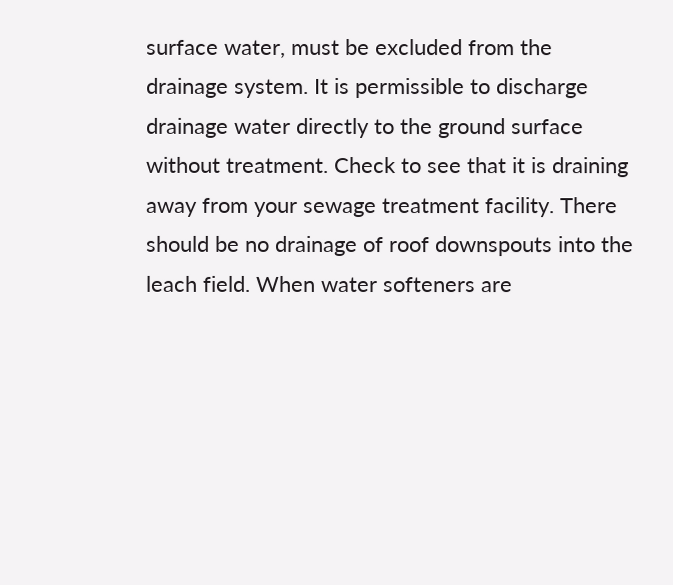surface water, must be excluded from the drainage system. It is permissible to discharge drainage water directly to the ground surface without treatment. Check to see that it is draining away from your sewage treatment facility. There should be no drainage of roof downspouts into the leach field. When water softeners are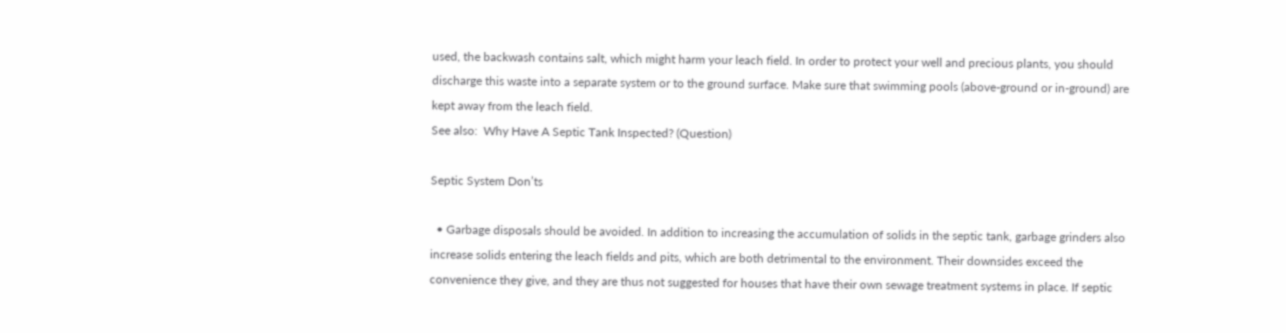used, the backwash contains salt, which might harm your leach field. In order to protect your well and precious plants, you should discharge this waste into a separate system or to the ground surface. Make sure that swimming pools (above-ground or in-ground) are kept away from the leach field.
See also:  Why Have A Septic Tank Inspected? (Question)

Septic System Don’ts

  • Garbage disposals should be avoided. In addition to increasing the accumulation of solids in the septic tank, garbage grinders also increase solids entering the leach fields and pits, which are both detrimental to the environment. Their downsides exceed the convenience they give, and they are thus not suggested for houses that have their own sewage treatment systems in place. If septic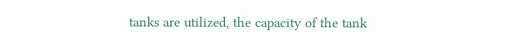tanks are utilized, the capacity of the tank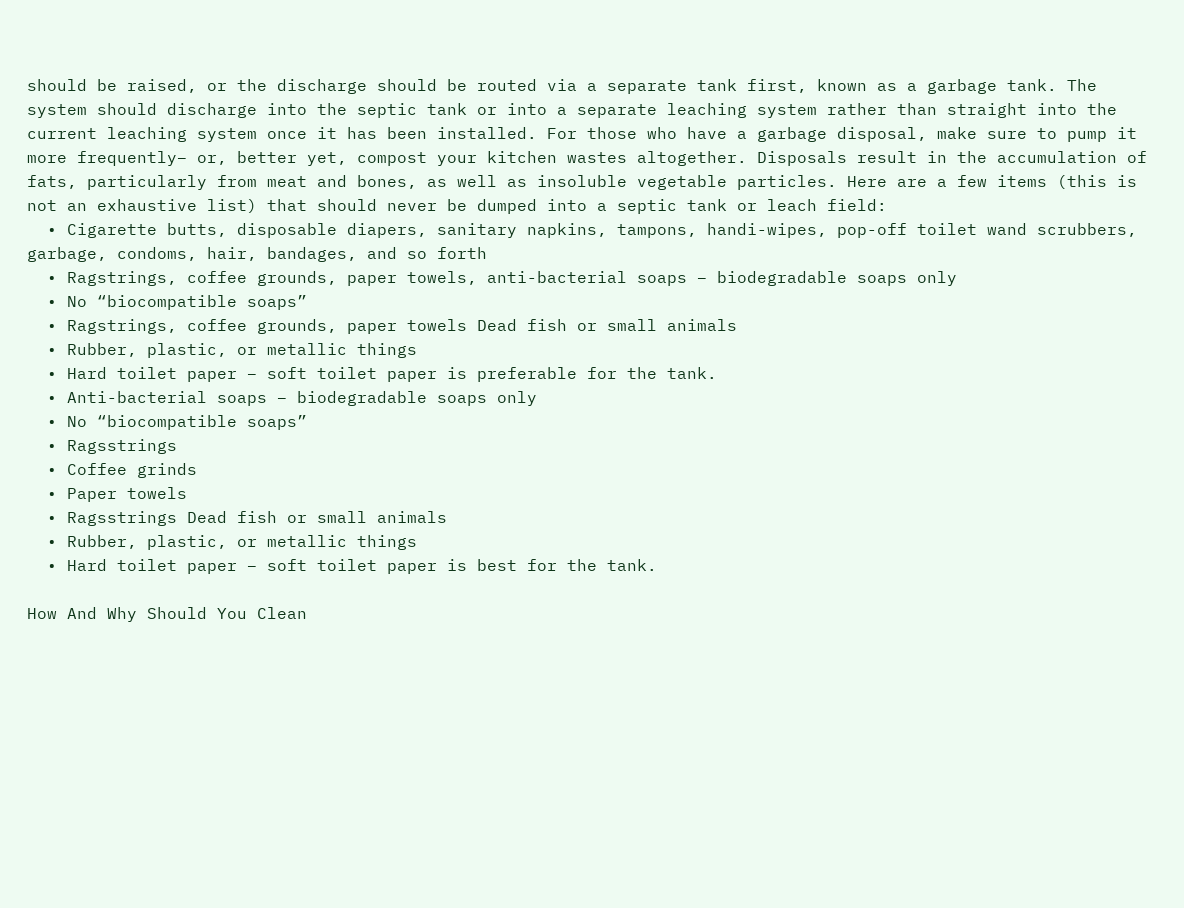should be raised, or the discharge should be routed via a separate tank first, known as a garbage tank. The system should discharge into the septic tank or into a separate leaching system rather than straight into the current leaching system once it has been installed. For those who have a garbage disposal, make sure to pump it more frequently– or, better yet, compost your kitchen wastes altogether. Disposals result in the accumulation of fats, particularly from meat and bones, as well as insoluble vegetable particles. Here are a few items (this is not an exhaustive list) that should never be dumped into a septic tank or leach field:
  • Cigarette butts, disposable diapers, sanitary napkins, tampons, handi-wipes, pop-off toilet wand scrubbers, garbage, condoms, hair, bandages, and so forth
  • Ragstrings, coffee grounds, paper towels, anti-bacterial soaps – biodegradable soaps only
  • No “biocompatible soaps”
  • Ragstrings, coffee grounds, paper towels Dead fish or small animals
  • Rubber, plastic, or metallic things
  • Hard toilet paper – soft toilet paper is preferable for the tank.
  • Anti-bacterial soaps – biodegradable soaps only
  • No “biocompatible soaps”
  • Ragsstrings
  • Coffee grinds
  • Paper towels
  • Ragsstrings Dead fish or small animals
  • Rubber, plastic, or metallic things
  • Hard toilet paper – soft toilet paper is best for the tank.

How And Why Should You Clean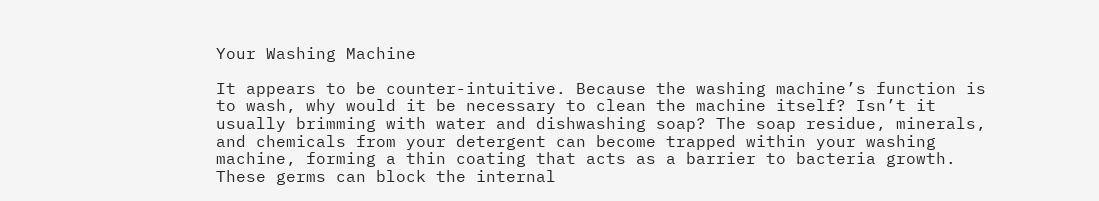Your Washing Machine

It appears to be counter-intuitive. Because the washing machine’s function is to wash, why would it be necessary to clean the machine itself? Isn’t it usually brimming with water and dishwashing soap? The soap residue, minerals, and chemicals from your detergent can become trapped within your washing machine, forming a thin coating that acts as a barrier to bacteria growth. These germs can block the internal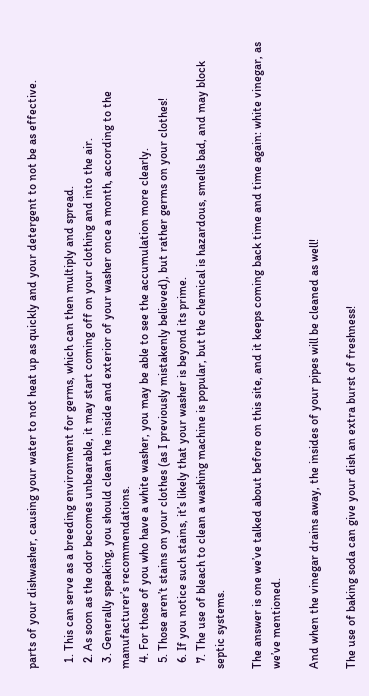parts of your dishwasher, causing your water to not heat up as quickly and your detergent to not be as effective.

  1. This can serve as a breeding environment for germs, which can then multiply and spread.
  2. As soon as the odor becomes unbearable, it may start coming off on your clothing and into the air.
  3. Generally speaking, you should clean the inside and exterior of your washer once a month, according to the manufacturer’s recommendations.
  4. For those of you who have a white washer, you may be able to see the accumulation more clearly.
  5. Those aren’t stains on your clothes (as I previously mistakenly believed), but rather germs on your clothes!
  6. If you notice such stains, it’s likely that your washer is beyond its prime.
  7. The use of bleach to clean a washing machine is popular, but the chemical is hazardous, smells bad, and may block septic systems.

The answer is one we’ve talked about before on this site, and it keeps coming back time and time again: white vinegar, as we’ve mentioned.

And when the vinegar drains away, the insides of your pipes will be cleaned as well!

The use of baking soda can give your dish an extra burst of freshness!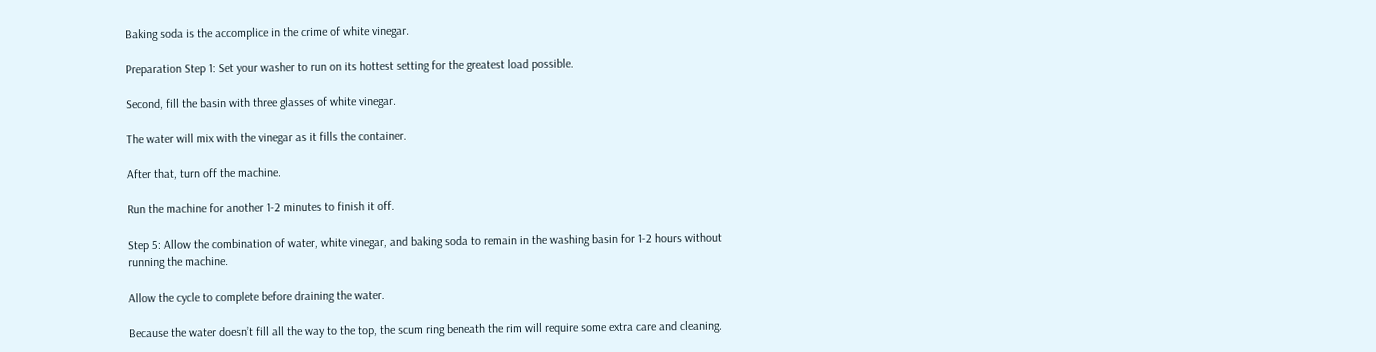Baking soda is the accomplice in the crime of white vinegar.

Preparation Step 1: Set your washer to run on its hottest setting for the greatest load possible.

Second, fill the basin with three glasses of white vinegar.

The water will mix with the vinegar as it fills the container.

After that, turn off the machine.

Run the machine for another 1-2 minutes to finish it off.

Step 5: Allow the combination of water, white vinegar, and baking soda to remain in the washing basin for 1-2 hours without running the machine.

Allow the cycle to complete before draining the water.

Because the water doesn’t fill all the way to the top, the scum ring beneath the rim will require some extra care and cleaning.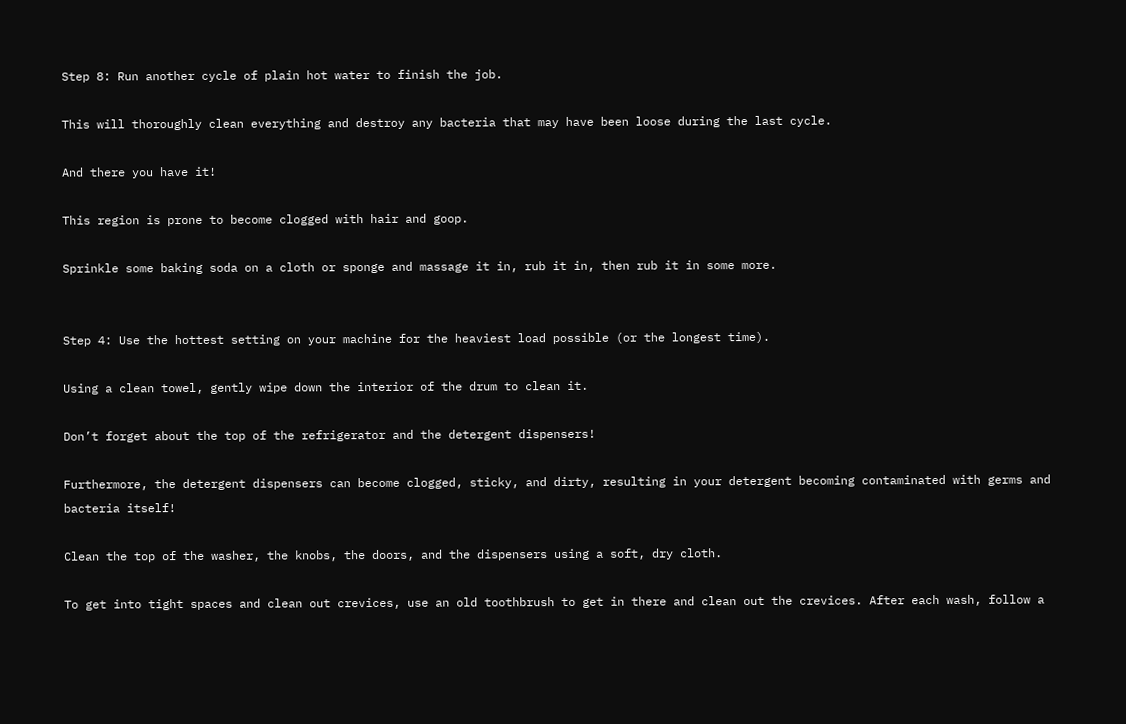Step 8: Run another cycle of plain hot water to finish the job.

This will thoroughly clean everything and destroy any bacteria that may have been loose during the last cycle.

And there you have it!

This region is prone to become clogged with hair and goop.

Sprinkle some baking soda on a cloth or sponge and massage it in, rub it in, then rub it in some more.


Step 4: Use the hottest setting on your machine for the heaviest load possible (or the longest time).

Using a clean towel, gently wipe down the interior of the drum to clean it.

Don’t forget about the top of the refrigerator and the detergent dispensers!

Furthermore, the detergent dispensers can become clogged, sticky, and dirty, resulting in your detergent becoming contaminated with germs and bacteria itself!

Clean the top of the washer, the knobs, the doors, and the dispensers using a soft, dry cloth.

To get into tight spaces and clean out crevices, use an old toothbrush to get in there and clean out the crevices. After each wash, follow a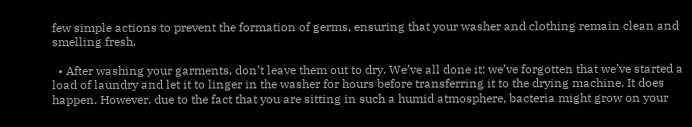few simple actions to prevent the formation of germs, ensuring that your washer and clothing remain clean and smelling fresh.

  • After washing your garments, don’t leave them out to dry. We’ve all done it: we’ve forgotten that we’ve started a load of laundry and let it to linger in the washer for hours before transferring it to the drying machine. It does happen. However, due to the fact that you are sitting in such a humid atmosphere, bacteria might grow on your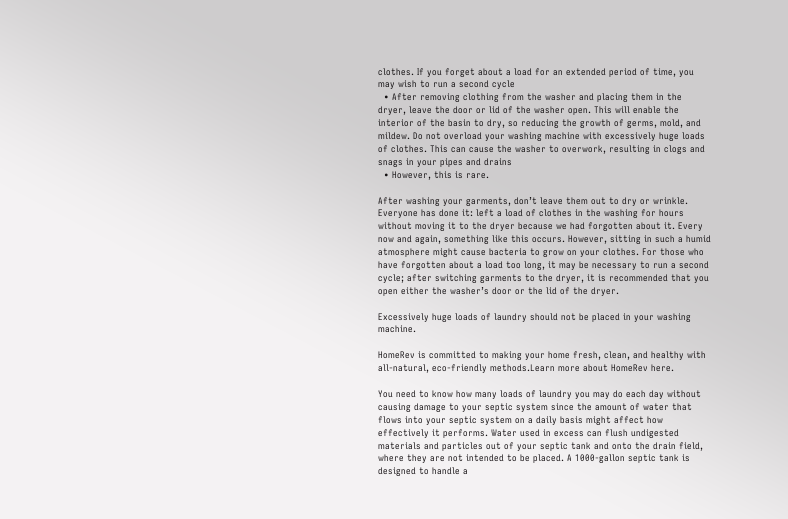clothes. If you forget about a load for an extended period of time, you may wish to run a second cycle
  • After removing clothing from the washer and placing them in the dryer, leave the door or lid of the washer open. This will enable the interior of the basin to dry, so reducing the growth of germs, mold, and mildew. Do not overload your washing machine with excessively huge loads of clothes. This can cause the washer to overwork, resulting in clogs and snags in your pipes and drains
  • However, this is rare.

After washing your garments, don’t leave them out to dry or wrinkle. Everyone has done it: left a load of clothes in the washing for hours without moving it to the dryer because we had forgotten about it. Every now and again, something like this occurs. However, sitting in such a humid atmosphere might cause bacteria to grow on your clothes. For those who have forgotten about a load too long, it may be necessary to run a second cycle; after switching garments to the dryer, it is recommended that you open either the washer’s door or the lid of the dryer.

Excessively huge loads of laundry should not be placed in your washing machine.

HomeRev is committed to making your home fresh, clean, and healthy with all-natural, eco-friendly methods.Learn more about HomeRev here.

You need to know how many loads of laundry you may do each day without causing damage to your septic system since the amount of water that flows into your septic system on a daily basis might affect how effectively it performs. Water used in excess can flush undigested materials and particles out of your septic tank and onto the drain field, where they are not intended to be placed. A 1000-gallon septic tank is designed to handle a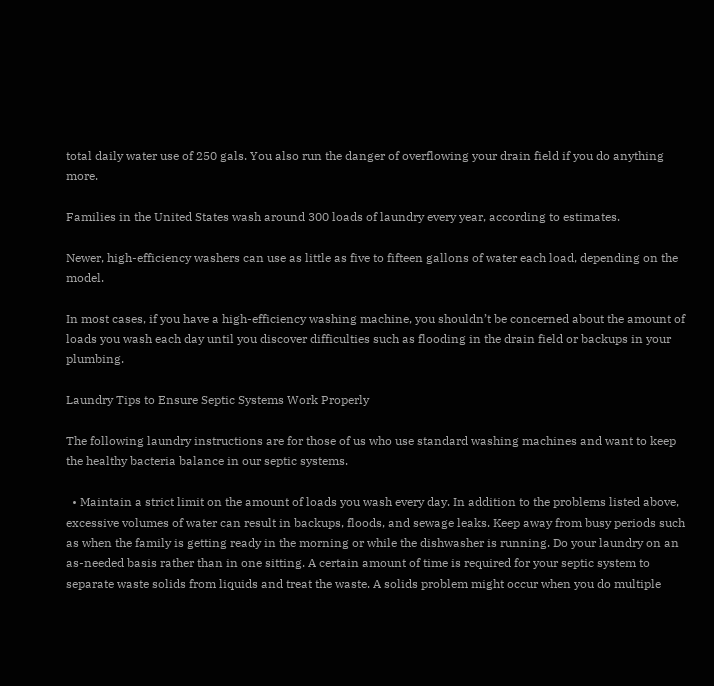total daily water use of 250 gals. You also run the danger of overflowing your drain field if you do anything more.

Families in the United States wash around 300 loads of laundry every year, according to estimates.

Newer, high-efficiency washers can use as little as five to fifteen gallons of water each load, depending on the model.

In most cases, if you have a high-efficiency washing machine, you shouldn’t be concerned about the amount of loads you wash each day until you discover difficulties such as flooding in the drain field or backups in your plumbing.

Laundry Tips to Ensure Septic Systems Work Properly

The following laundry instructions are for those of us who use standard washing machines and want to keep the healthy bacteria balance in our septic systems.

  • Maintain a strict limit on the amount of loads you wash every day. In addition to the problems listed above, excessive volumes of water can result in backups, floods, and sewage leaks. Keep away from busy periods such as when the family is getting ready in the morning or while the dishwasher is running. Do your laundry on an as-needed basis rather than in one sitting. A certain amount of time is required for your septic system to separate waste solids from liquids and treat the waste. A solids problem might occur when you do multiple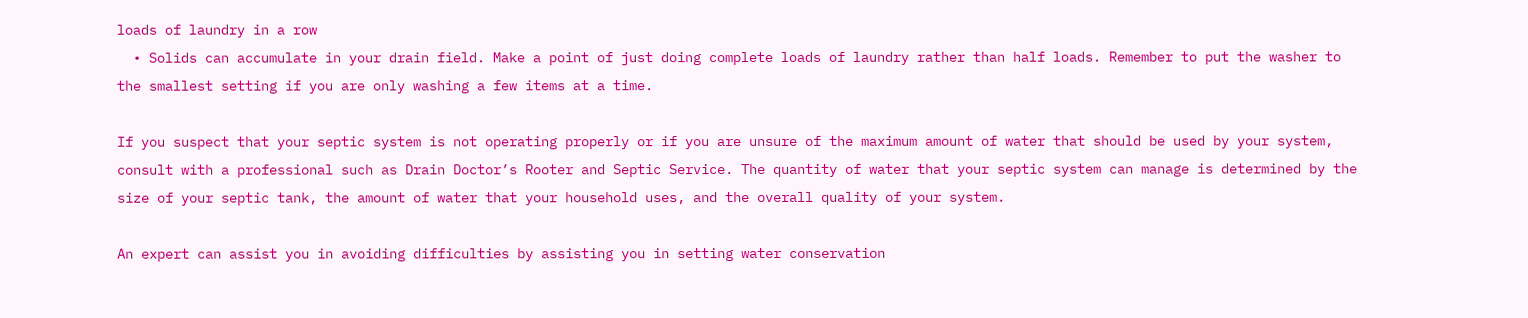loads of laundry in a row
  • Solids can accumulate in your drain field. Make a point of just doing complete loads of laundry rather than half loads. Remember to put the washer to the smallest setting if you are only washing a few items at a time.

If you suspect that your septic system is not operating properly or if you are unsure of the maximum amount of water that should be used by your system, consult with a professional such as Drain Doctor’s Rooter and Septic Service. The quantity of water that your septic system can manage is determined by the size of your septic tank, the amount of water that your household uses, and the overall quality of your system.

An expert can assist you in avoiding difficulties by assisting you in setting water conservation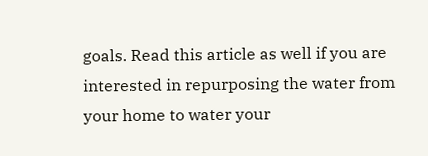goals. Read this article as well if you are interested in repurposing the water from your home to water your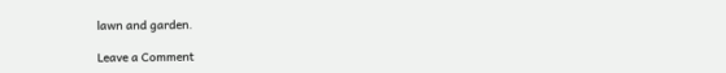lawn and garden.

Leave a Comment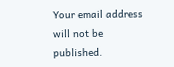Your email address will not be published.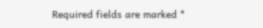Required fields are marked *